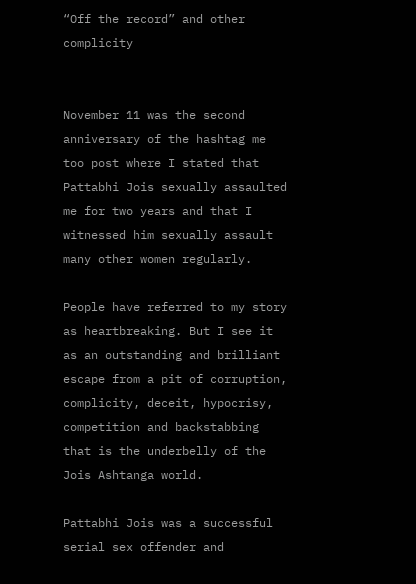“Off the record” and other complicity


November 11 was the second anniversary of the hashtag me too post where I stated that Pattabhi Jois sexually assaulted me for two years and that I witnessed him sexually assault many other women regularly.

People have referred to my story as heartbreaking. But I see it as an outstanding and brilliant escape from a pit of corruption, complicity, deceit, hypocrisy, competition and backstabbing that is the underbelly of the Jois Ashtanga world.

Pattabhi Jois was a successful serial sex offender and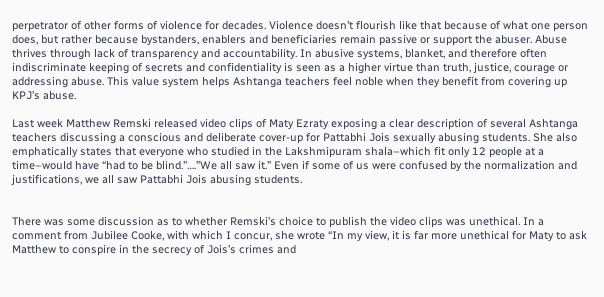perpetrator of other forms of violence for decades. Violence doesn’t flourish like that because of what one person does, but rather because bystanders, enablers and beneficiaries remain passive or support the abuser. Abuse thrives through lack of transparency and accountability. In abusive systems, blanket, and therefore often indiscriminate keeping of secrets and confidentiality is seen as a higher virtue than truth, justice, courage or addressing abuse. This value system helps Ashtanga teachers feel noble when they benefit from covering up KPJ’s abuse.

Last week Matthew Remski released video clips of Maty Ezraty exposing a clear description of several Ashtanga teachers discussing a conscious and deliberate cover-up for Pattabhi Jois sexually abusing students. She also emphatically states that everyone who studied in the Lakshmipuram shala–which fit only 12 people at a time–would have “had to be blind.”….”We all saw it.” Even if some of us were confused by the normalization and justifications, we all saw Pattabhi Jois abusing students.


There was some discussion as to whether Remski’s choice to publish the video clips was unethical. In a comment from Jubilee Cooke, with which I concur, she wrote “In my view, it is far more unethical for Maty to ask Matthew to conspire in the secrecy of Jois’s crimes and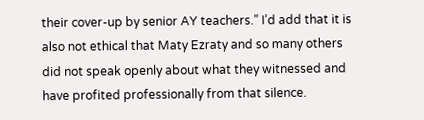their cover-up by senior AY teachers.” I’d add that it is also not ethical that Maty Ezraty and so many others did not speak openly about what they witnessed and have profited professionally from that silence.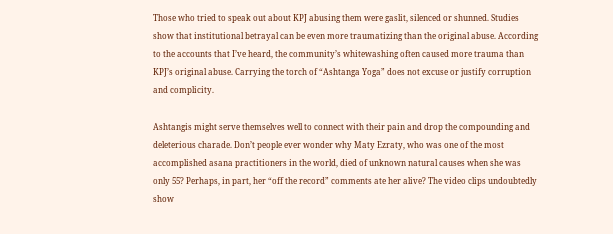Those who tried to speak out about KPJ abusing them were gaslit, silenced or shunned. Studies show that institutional betrayal can be even more traumatizing than the original abuse. According to the accounts that I’ve heard, the community’s whitewashing often caused more trauma than KPJ’s original abuse. Carrying the torch of “Ashtanga Yoga” does not excuse or justify corruption and complicity.

Ashtangis might serve themselves well to connect with their pain and drop the compounding and deleterious charade. Don’t people ever wonder why Maty Ezraty, who was one of the most accomplished asana practitioners in the world, died of unknown natural causes when she was only 55? Perhaps, in part, her “off the record” comments ate her alive? The video clips undoubtedly show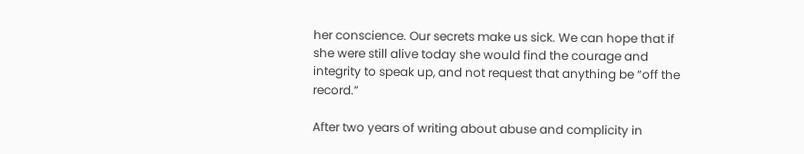her conscience. Our secrets make us sick. We can hope that if she were still alive today she would find the courage and integrity to speak up, and not request that anything be “off the record.”

After two years of writing about abuse and complicity in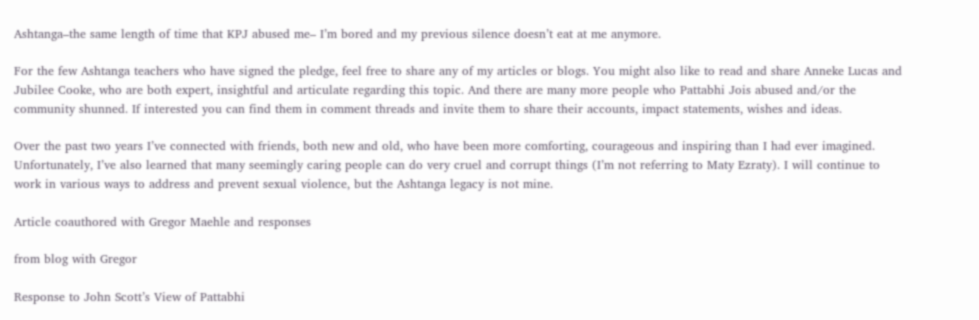Ashtanga–the same length of time that KPJ abused me– I’m bored and my previous silence doesn’t eat at me anymore.

For the few Ashtanga teachers who have signed the pledge, feel free to share any of my articles or blogs. You might also like to read and share Anneke Lucas and Jubilee Cooke, who are both expert, insightful and articulate regarding this topic. And there are many more people who Pattabhi Jois abused and/or the community shunned. If interested you can find them in comment threads and invite them to share their accounts, impact statements, wishes and ideas.

Over the past two years I’ve connected with friends, both new and old, who have been more comforting, courageous and inspiring than I had ever imagined. Unfortunately, I’ve also learned that many seemingly caring people can do very cruel and corrupt things (I’m not referring to Maty Ezraty). I will continue to work in various ways to address and prevent sexual violence, but the Ashtanga legacy is not mine.

Article coauthored with Gregor Maehle and responses

from blog with Gregor

Response to John Scott’s View of Pattabhi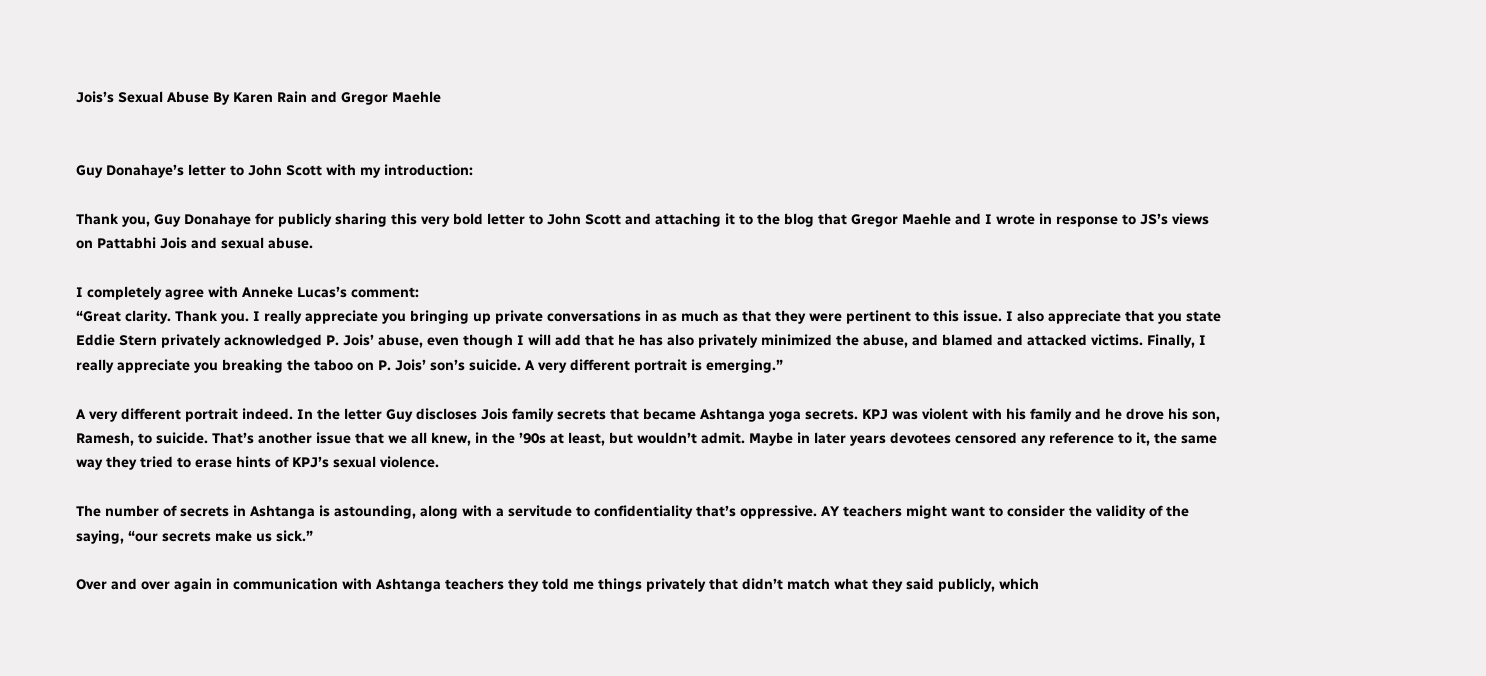Jois’s Sexual Abuse By Karen Rain and Gregor Maehle


Guy Donahaye’s letter to John Scott with my introduction:

Thank you, Guy Donahaye for publicly sharing this very bold letter to John Scott and attaching it to the blog that Gregor Maehle and I wrote in response to JS’s views on Pattabhi Jois and sexual abuse.

I completely agree with Anneke Lucas’s comment:
“Great clarity. Thank you. I really appreciate you bringing up private conversations in as much as that they were pertinent to this issue. I also appreciate that you state Eddie Stern privately acknowledged P. Jois’ abuse, even though I will add that he has also privately minimized the abuse, and blamed and attacked victims. Finally, I really appreciate you breaking the taboo on P. Jois’ son’s suicide. A very different portrait is emerging.”

A very different portrait indeed. In the letter Guy discloses Jois family secrets that became Ashtanga yoga secrets. KPJ was violent with his family and he drove his son, Ramesh, to suicide. That’s another issue that we all knew, in the ’90s at least, but wouldn’t admit. Maybe in later years devotees censored any reference to it, the same way they tried to erase hints of KPJ’s sexual violence.

The number of secrets in Ashtanga is astounding, along with a servitude to confidentiality that’s oppressive. AY teachers might want to consider the validity of the saying, “our secrets make us sick.”

Over and over again in communication with Ashtanga teachers they told me things privately that didn’t match what they said publicly, which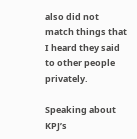also did not match things that I heard they said to other people privately.

Speaking about KPJ’s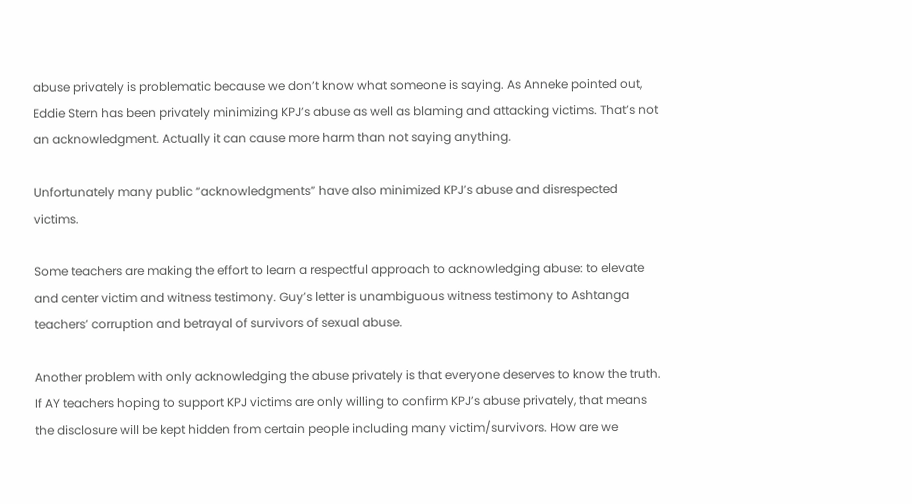abuse privately is problematic because we don’t know what someone is saying. As Anneke pointed out, Eddie Stern has been privately minimizing KPJ’s abuse as well as blaming and attacking victims. That’s not an acknowledgment. Actually it can cause more harm than not saying anything.

Unfortunately many public “acknowledgments” have also minimized KPJ’s abuse and disrespected victims.

Some teachers are making the effort to learn a respectful approach to acknowledging abuse: to elevate and center victim and witness testimony. Guy’s letter is unambiguous witness testimony to Ashtanga teachers’ corruption and betrayal of survivors of sexual abuse.

Another problem with only acknowledging the abuse privately is that everyone deserves to know the truth. If AY teachers hoping to support KPJ victims are only willing to confirm KPJ’s abuse privately, that means the disclosure will be kept hidden from certain people including many victim/survivors. How are we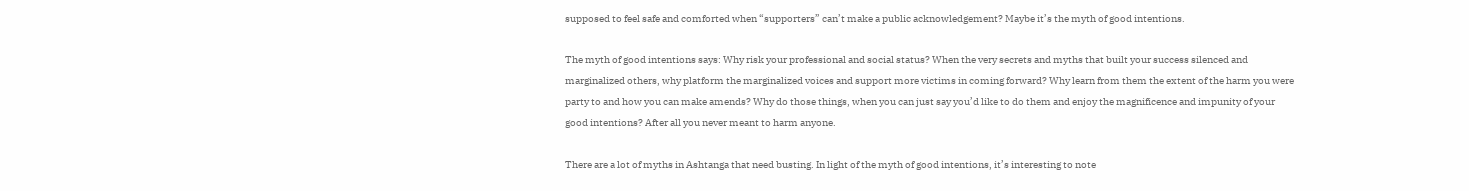supposed to feel safe and comforted when “supporters” can’t make a public acknowledgement? Maybe it’s the myth of good intentions.

The myth of good intentions says: Why risk your professional and social status? When the very secrets and myths that built your success silenced and marginalized others, why platform the marginalized voices and support more victims in coming forward? Why learn from them the extent of the harm you were party to and how you can make amends? Why do those things, when you can just say you’d like to do them and enjoy the magnificence and impunity of your good intentions? After all you never meant to harm anyone.

There are a lot of myths in Ashtanga that need busting. In light of the myth of good intentions, it’s interesting to note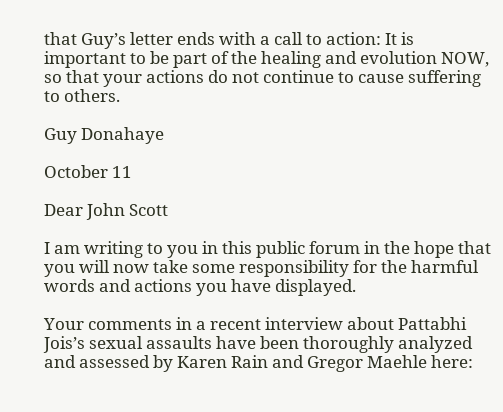that Guy’s letter ends with a call to action: It is important to be part of the healing and evolution NOW, so that your actions do not continue to cause suffering to others.

Guy Donahaye

October 11

Dear John Scott

I am writing to you in this public forum in the hope that you will now take some responsibility for the harmful words and actions you have displayed.

Your comments in a recent interview about Pattabhi Jois’s sexual assaults have been thoroughly analyzed and assessed by Karen Rain and Gregor Maehle here: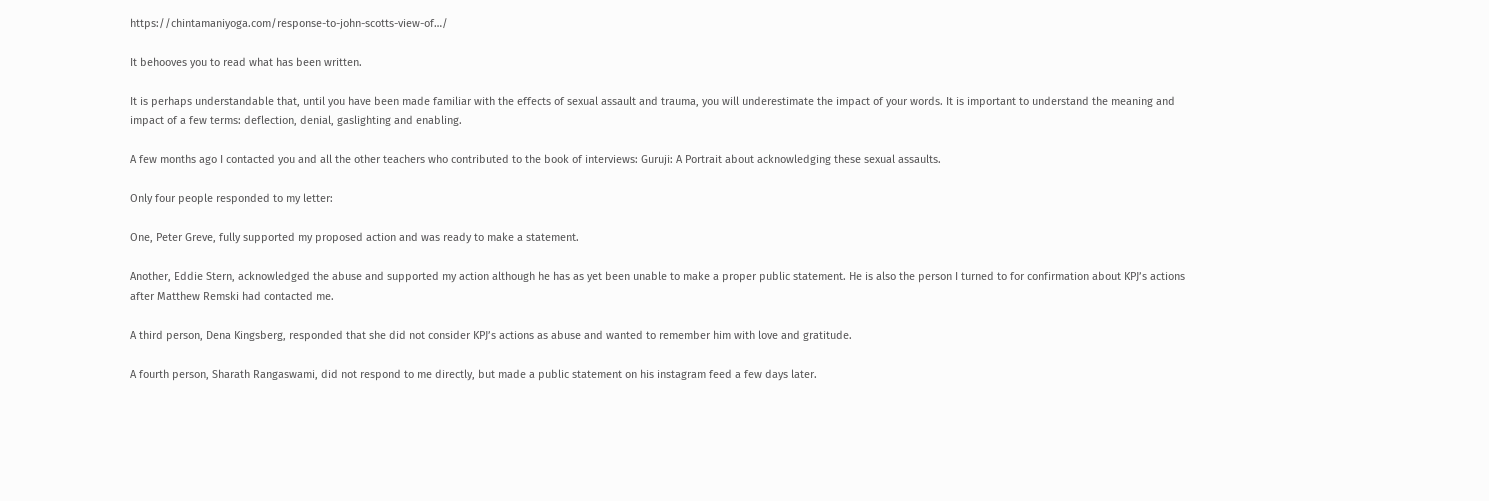https://chintamaniyoga.com/response-to-john-scotts-view-of…/

It behooves you to read what has been written.

It is perhaps understandable that, until you have been made familiar with the effects of sexual assault and trauma, you will underestimate the impact of your words. It is important to understand the meaning and impact of a few terms: deflection, denial, gaslighting and enabling.

A few months ago I contacted you and all the other teachers who contributed to the book of interviews: Guruji: A Portrait about acknowledging these sexual assaults.

Only four people responded to my letter:

One, Peter Greve, fully supported my proposed action and was ready to make a statement.

Another, Eddie Stern, acknowledged the abuse and supported my action although he has as yet been unable to make a proper public statement. He is also the person I turned to for confirmation about KPJ’s actions after Matthew Remski had contacted me.

A third person, Dena Kingsberg, responded that she did not consider KPJ’s actions as abuse and wanted to remember him with love and gratitude.

A fourth person, Sharath Rangaswami, did not respond to me directly, but made a public statement on his instagram feed a few days later.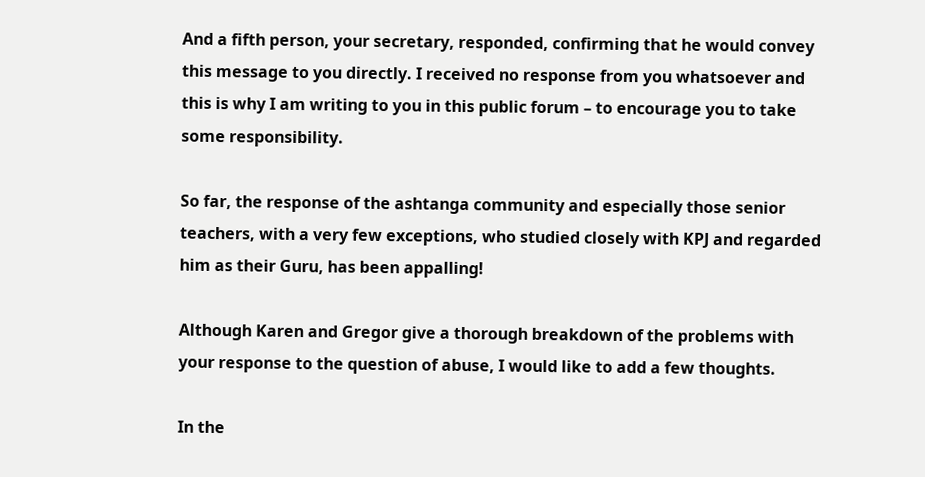And a fifth person, your secretary, responded, confirming that he would convey this message to you directly. I received no response from you whatsoever and this is why I am writing to you in this public forum – to encourage you to take some responsibility.

So far, the response of the ashtanga community and especially those senior teachers, with a very few exceptions, who studied closely with KPJ and regarded him as their Guru, has been appalling!

Although Karen and Gregor give a thorough breakdown of the problems with your response to the question of abuse, I would like to add a few thoughts.

In the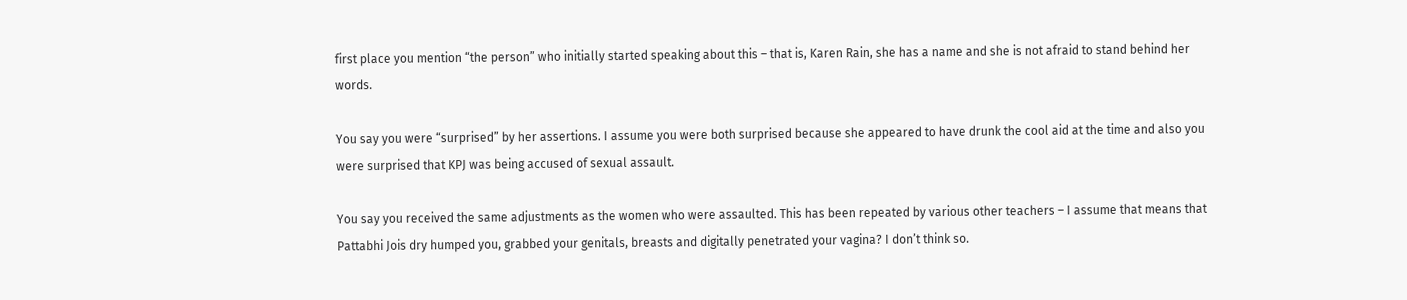first place you mention “the person” who initially started speaking about this – that is, Karen Rain, she has a name and she is not afraid to stand behind her words.

You say you were “surprised” by her assertions. I assume you were both surprised because she appeared to have drunk the cool aid at the time and also you were surprised that KPJ was being accused of sexual assault.

You say you received the same adjustments as the women who were assaulted. This has been repeated by various other teachers – I assume that means that Pattabhi Jois dry humped you, grabbed your genitals, breasts and digitally penetrated your vagina? I don’t think so.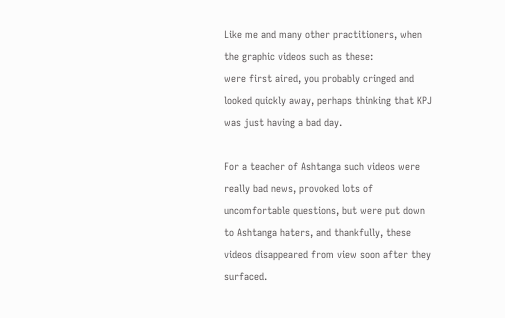Like me and many other practitioners, when the graphic videos such as these:
were first aired, you probably cringed and looked quickly away, perhaps thinking that KPJ was just having a bad day.

For a teacher of Ashtanga such videos were really bad news, provoked lots of uncomfortable questions, but were put down to Ashtanga haters, and thankfully, these videos disappeared from view soon after they surfaced.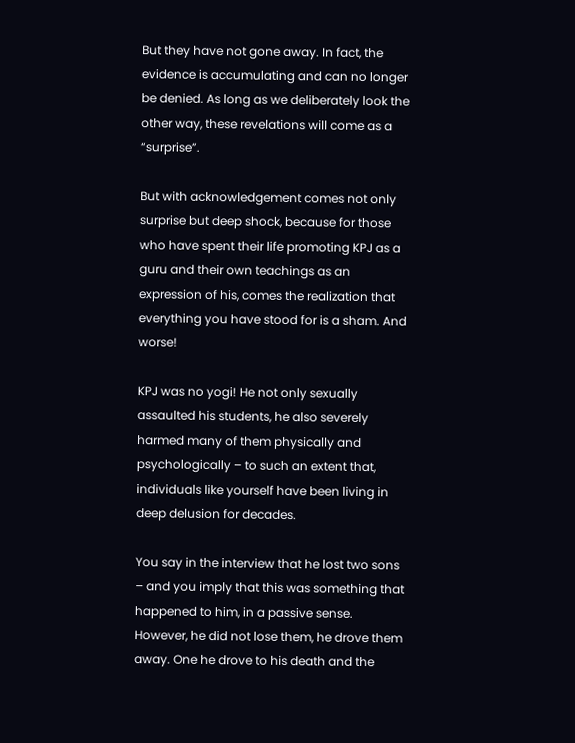But they have not gone away. In fact, the evidence is accumulating and can no longer be denied. As long as we deliberately look the other way, these revelations will come as a “surprise”.

But with acknowledgement comes not only surprise but deep shock, because for those who have spent their life promoting KPJ as a guru and their own teachings as an expression of his, comes the realization that everything you have stood for is a sham. And worse!

KPJ was no yogi! He not only sexually assaulted his students, he also severely harmed many of them physically and psychologically – to such an extent that, individuals like yourself have been living in deep delusion for decades.

You say in the interview that he lost two sons – and you imply that this was something that happened to him, in a passive sense. However, he did not lose them, he drove them away. One he drove to his death and the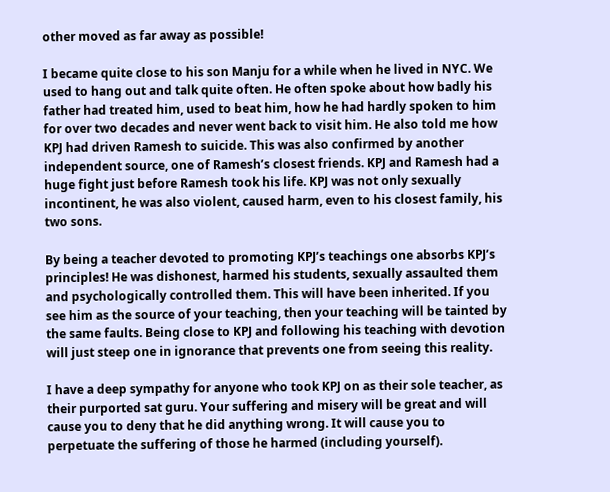other moved as far away as possible!

I became quite close to his son Manju for a while when he lived in NYC. We used to hang out and talk quite often. He often spoke about how badly his father had treated him, used to beat him, how he had hardly spoken to him for over two decades and never went back to visit him. He also told me how KPJ had driven Ramesh to suicide. This was also confirmed by another independent source, one of Ramesh’s closest friends. KPJ and Ramesh had a huge fight just before Ramesh took his life. KPJ was not only sexually incontinent, he was also violent, caused harm, even to his closest family, his two sons.

By being a teacher devoted to promoting KPJ’s teachings one absorbs KPJ’s principles! He was dishonest, harmed his students, sexually assaulted them and psychologically controlled them. This will have been inherited. If you see him as the source of your teaching, then your teaching will be tainted by the same faults. Being close to KPJ and following his teaching with devotion will just steep one in ignorance that prevents one from seeing this reality.

I have a deep sympathy for anyone who took KPJ on as their sole teacher, as their purported sat guru. Your suffering and misery will be great and will cause you to deny that he did anything wrong. It will cause you to perpetuate the suffering of those he harmed (including yourself).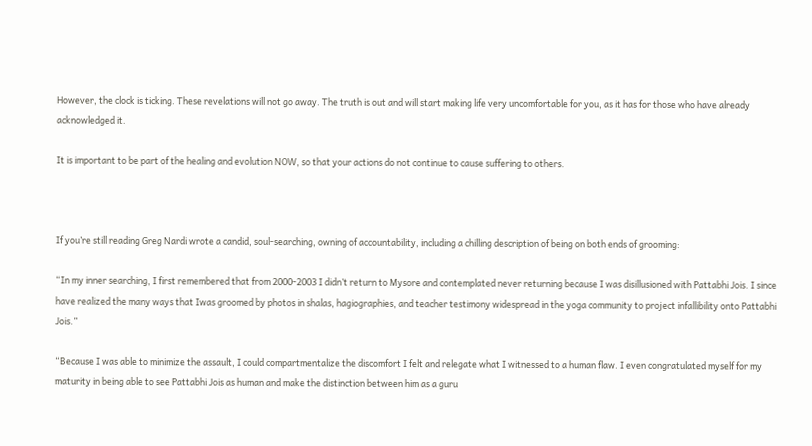However, the clock is ticking. These revelations will not go away. The truth is out and will start making life very uncomfortable for you, as it has for those who have already acknowledged it.

It is important to be part of the healing and evolution NOW, so that your actions do not continue to cause suffering to others.



If you’re still reading Greg Nardi wrote a candid, soul-searching, owning of accountability, including a chilling description of being on both ends of grooming:

“In my inner searching, I first remembered that from 2000-2003 I didn’t return to Mysore and contemplated never returning because I was disillusioned with Pattabhi Jois. I since have realized the many ways that Iwas groomed by photos in shalas, hagiographies, and teacher testimony widespread in the yoga community to project infallibility onto Pattabhi Jois.”

“Because I was able to minimize the assault, I could compartmentalize the discomfort I felt and relegate what I witnessed to a human flaw. I even congratulated myself for my maturity in being able to see Pattabhi Jois as human and make the distinction between him as a guru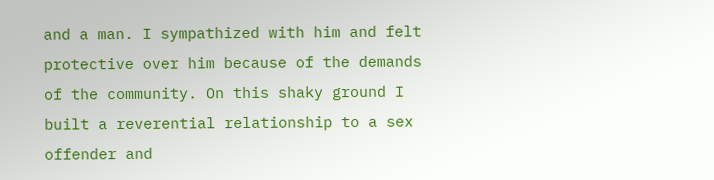and a man. I sympathized with him and felt protective over him because of the demands of the community. On this shaky ground I built a reverential relationship to a sex offender and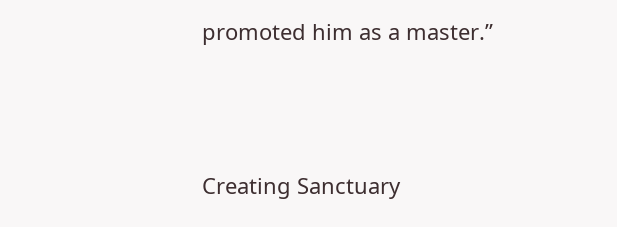promoted him as a master.”




Creating Sanctuary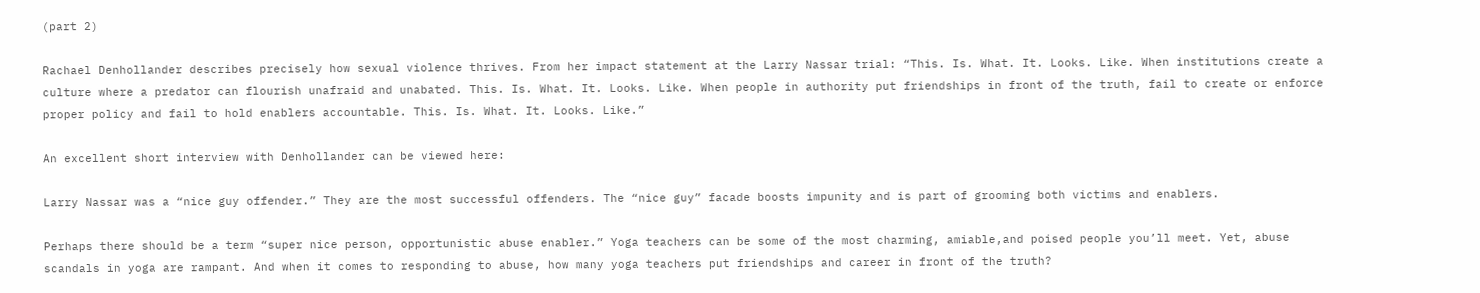(part 2)

Rachael Denhollander describes precisely how sexual violence thrives. From her impact statement at the Larry Nassar trial: “This. Is. What. It. Looks. Like. When institutions create a culture where a predator can flourish unafraid and unabated. This. Is. What. It. Looks. Like. When people in authority put friendships in front of the truth, fail to create or enforce proper policy and fail to hold enablers accountable. This. Is. What. It. Looks. Like.”

An excellent short interview with Denhollander can be viewed here:

Larry Nassar was a “nice guy offender.” They are the most successful offenders. The “nice guy” facade boosts impunity and is part of grooming both victims and enablers.

Perhaps there should be a term “super nice person, opportunistic abuse enabler.” Yoga teachers can be some of the most charming, amiable,and poised people you’ll meet. Yet, abuse scandals in yoga are rampant. And when it comes to responding to abuse, how many yoga teachers put friendships and career in front of the truth?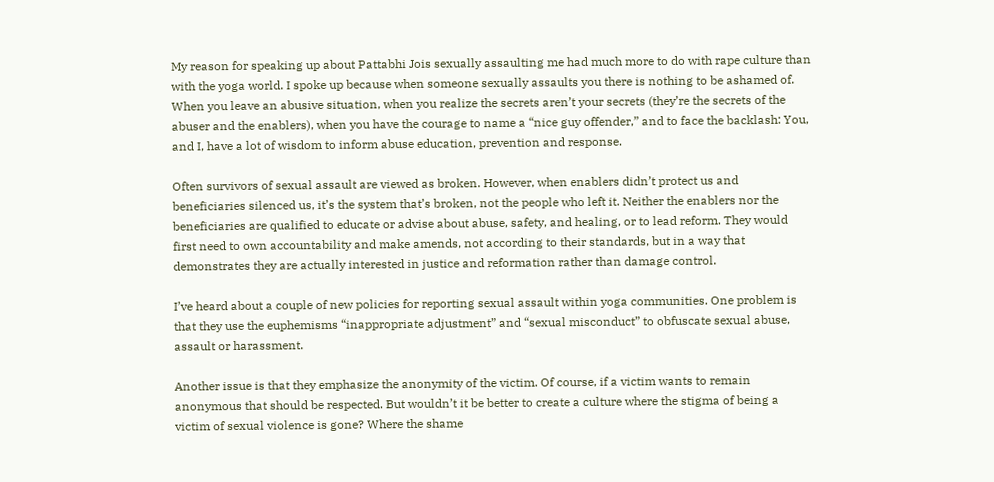My reason for speaking up about Pattabhi Jois sexually assaulting me had much more to do with rape culture than with the yoga world. I spoke up because when someone sexually assaults you there is nothing to be ashamed of. When you leave an abusive situation, when you realize the secrets aren’t your secrets (they’re the secrets of the abuser and the enablers), when you have the courage to name a “nice guy offender,” and to face the backlash: You, and I, have a lot of wisdom to inform abuse education, prevention and response.

Often survivors of sexual assault are viewed as broken. However, when enablers didn’t protect us and beneficiaries silenced us, it’s the system that’s broken, not the people who left it. Neither the enablers nor the beneficiaries are qualified to educate or advise about abuse, safety, and healing, or to lead reform. They would first need to own accountability and make amends, not according to their standards, but in a way that demonstrates they are actually interested in justice and reformation rather than damage control.

I’ve heard about a couple of new policies for reporting sexual assault within yoga communities. One problem is that they use the euphemisms “inappropriate adjustment” and “sexual misconduct” to obfuscate sexual abuse, assault or harassment.

Another issue is that they emphasize the anonymity of the victim. Of course, if a victim wants to remain anonymous that should be respected. But wouldn’t it be better to create a culture where the stigma of being a victim of sexual violence is gone? Where the shame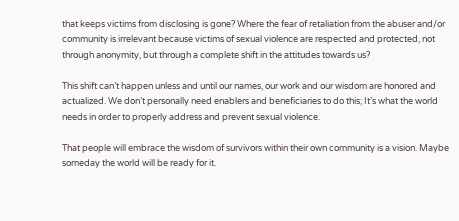that keeps victims from disclosing is gone? Where the fear of retaliation from the abuser and/or community is irrelevant because victims of sexual violence are respected and protected, not through anonymity, but through a complete shift in the attitudes towards us?

This shift can’t happen unless and until our names, our work and our wisdom are honored and actualized. We don’t personally need enablers and beneficiaries to do this; It’s what the world needs in order to properly address and prevent sexual violence.

That people will embrace the wisdom of survivors within their own community is a vision. Maybe someday the world will be ready for it.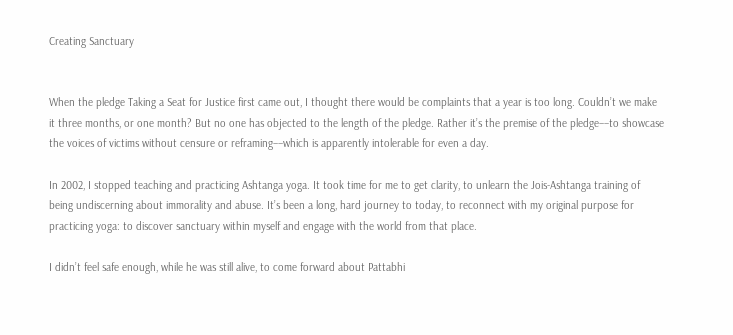Creating Sanctuary


When the pledge Taking a Seat for Justice first came out, I thought there would be complaints that a year is too long. Couldn’t we make it three months, or one month? But no one has objected to the length of the pledge. Rather it’s the premise of the pledge––to showcase the voices of victims without censure or reframing––which is apparently intolerable for even a day.

In 2002, I stopped teaching and practicing Ashtanga yoga. It took time for me to get clarity, to unlearn the Jois-Ashtanga training of being undiscerning about immorality and abuse. It’s been a long, hard journey to today, to reconnect with my original purpose for practicing yoga: to discover sanctuary within myself and engage with the world from that place.

I didn’t feel safe enough, while he was still alive, to come forward about Pattabhi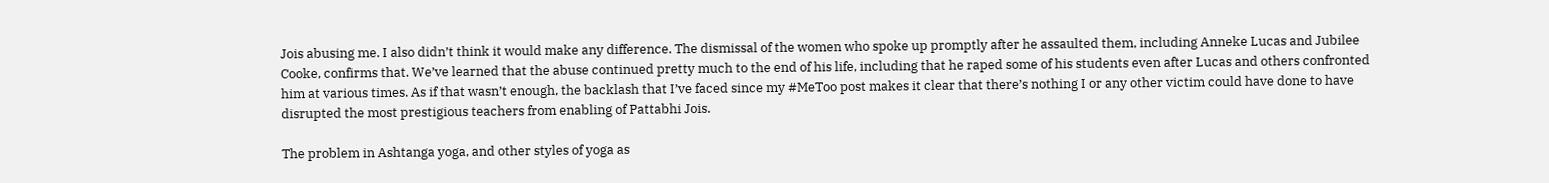Jois abusing me. I also didn’t think it would make any difference. The dismissal of the women who spoke up promptly after he assaulted them, including Anneke Lucas and Jubilee Cooke, confirms that. We’ve learned that the abuse continued pretty much to the end of his life, including that he raped some of his students even after Lucas and others confronted him at various times. As if that wasn’t enough, the backlash that I’ve faced since my #MeToo post makes it clear that there’s nothing I or any other victim could have done to have disrupted the most prestigious teachers from enabling of Pattabhi Jois.

The problem in Ashtanga yoga, and other styles of yoga as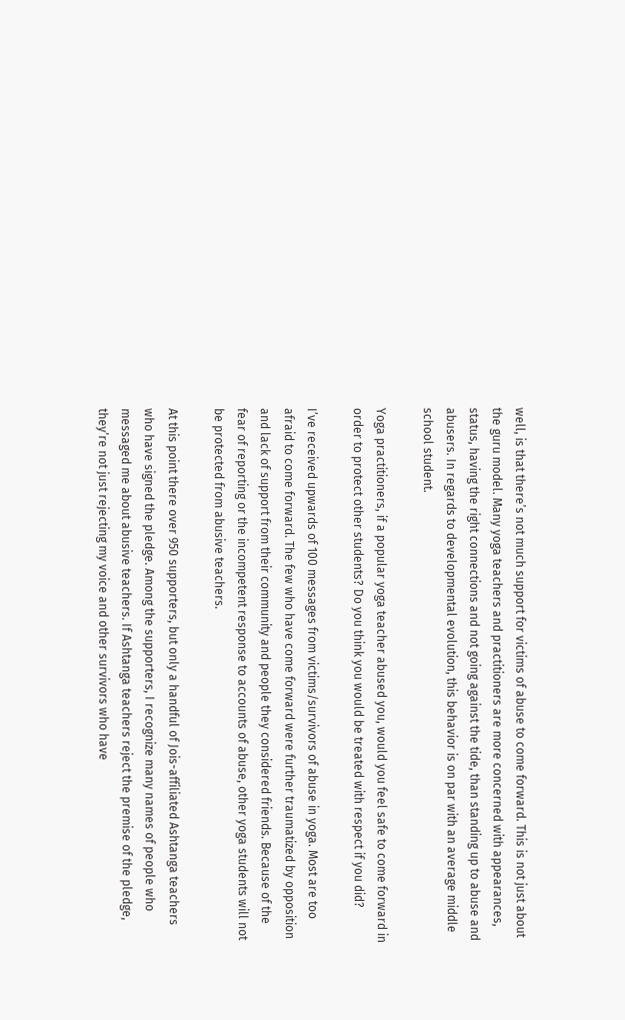well, is that there’s not much support for victims of abuse to come forward. This is not just about the guru model. Many yoga teachers and practitioners are more concerned with appearances, status, having the right connections and not going against the tide, than standing up to abuse and abusers. In regards to developmental evolution, this behavior is on par with an average middle school student.

Yoga practitioners, if a popular yoga teacher abused you, would you feel safe to come forward in order to protect other students? Do you think you would be treated with respect if you did?

I’ve received upwards of 100 messages from victims/survivors of abuse in yoga. Most are too afraid to come forward. The few who have come forward were further traumatized by opposition and lack of support from their community and people they considered friends. Because of the fear of reporting or the incompetent response to accounts of abuse, other yoga students will not be protected from abusive teachers.

At this point there over 950 supporters, but only a handful of Jois-affiliated Ashtanga teachers who have signed the pledge. Among the supporters, I recognize many names of people who messaged me about abusive teachers. If Ashtanga teachers reject the premise of the pledge, they’re not just rejecting my voice and other survivors who have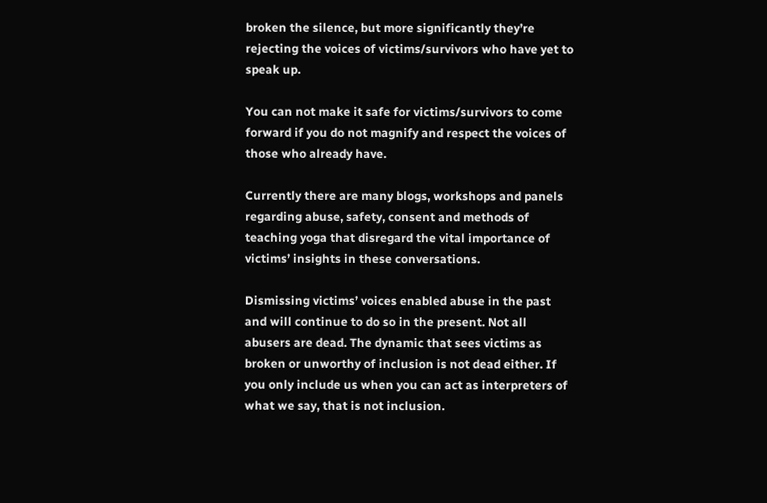broken the silence, but more significantly they’re rejecting the voices of victims/survivors who have yet to speak up.

You can not make it safe for victims/survivors to come forward if you do not magnify and respect the voices of those who already have.

Currently there are many blogs, workshops and panels regarding abuse, safety, consent and methods of teaching yoga that disregard the vital importance of victims’ insights in these conversations.

Dismissing victims’ voices enabled abuse in the past and will continue to do so in the present. Not all abusers are dead. The dynamic that sees victims as broken or unworthy of inclusion is not dead either. If you only include us when you can act as interpreters of what we say, that is not inclusion.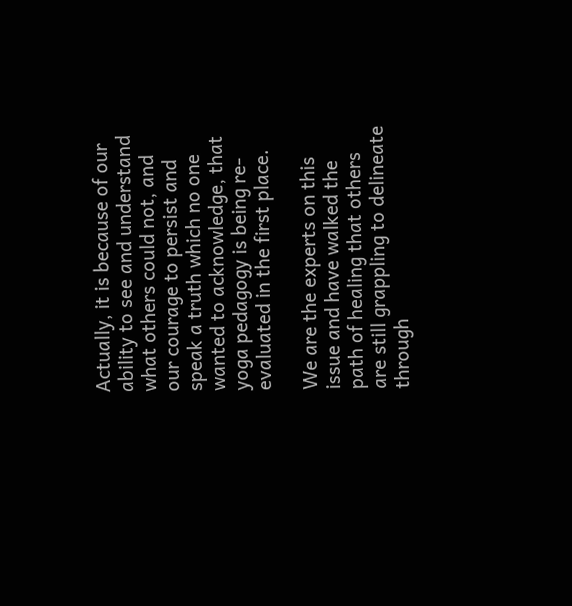Actually, it is because of our ability to see and understand what others could not, and our courage to persist and speak a truth which no one wanted to acknowledge, that yoga pedagogy is being re-evaluated in the first place.

We are the experts on this issue and have walked the path of healing that others are still grappling to delineate through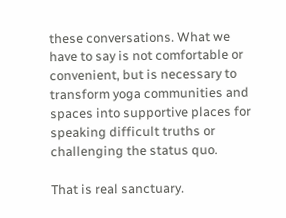these conversations. What we have to say is not comfortable or convenient, but is necessary to transform yoga communities and spaces into supportive places for speaking difficult truths or challenging the status quo.

That is real sanctuary.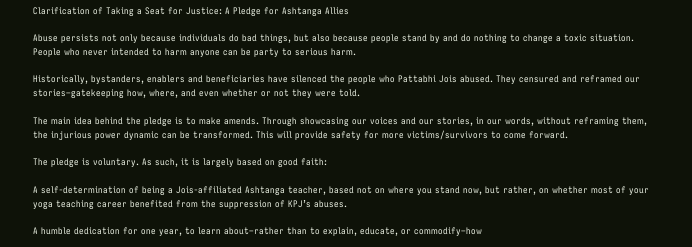Clarification of Taking a Seat for Justice: A Pledge for Ashtanga Allies

Abuse persists not only because individuals do bad things, but also because people stand by and do nothing to change a toxic situation. People who never intended to harm anyone can be party to serious harm.

Historically, bystanders, enablers and beneficiaries have silenced the people who Pattabhi Jois abused. They censured and reframed our stories–gatekeeping how, where, and even whether or not they were told.

The main idea behind the pledge is to make amends. Through showcasing our voices and our stories, in our words, without reframing them, the injurious power dynamic can be transformed. This will provide safety for more victims/survivors to come forward.

The pledge is voluntary. As such, it is largely based on good faith:

A self-determination of being a Jois-affiliated Ashtanga teacher, based not on where you stand now, but rather, on whether most of your yoga teaching career benefited from the suppression of KPJ’s abuses.

A humble dedication for one year, to learn about–rather than to explain, educate, or commodify–how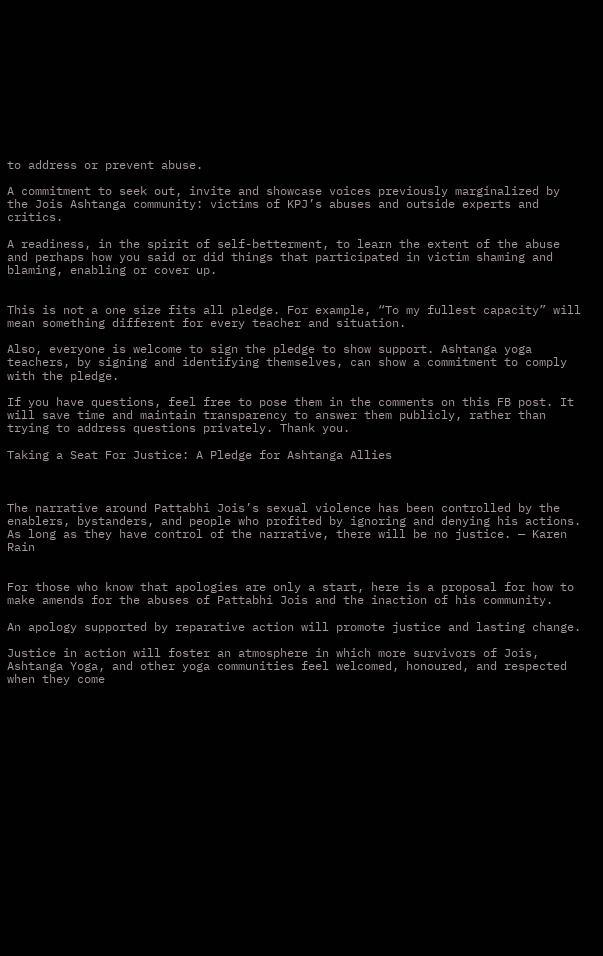to address or prevent abuse.

A commitment to seek out, invite and showcase voices previously marginalized by the Jois Ashtanga community: victims of KPJ’s abuses and outside experts and critics.

A readiness, in the spirit of self-betterment, to learn the extent of the abuse and perhaps how you said or did things that participated in victim shaming and blaming, enabling or cover up.


This is not a one size fits all pledge. For example, “To my fullest capacity” will mean something different for every teacher and situation.

Also, everyone is welcome to sign the pledge to show support. Ashtanga yoga teachers, by signing and identifying themselves, can show a commitment to comply with the pledge.

If you have questions, feel free to pose them in the comments on this FB post. It will save time and maintain transparency to answer them publicly, rather than trying to address questions privately. Thank you.

Taking a Seat For Justice: A Pledge for Ashtanga Allies



The narrative around Pattabhi Jois’s sexual violence has been controlled by the enablers, bystanders, and people who profited by ignoring and denying his actions. As long as they have control of the narrative, there will be no justice. — Karen Rain


For those who know that apologies are only a start, here is a proposal for how to make amends for the abuses of Pattabhi Jois and the inaction of his community.

An apology supported by reparative action will promote justice and lasting change.

Justice in action will foster an atmosphere in which more survivors of Jois, Ashtanga Yoga, and other yoga communities feel welcomed, honoured, and respected when they come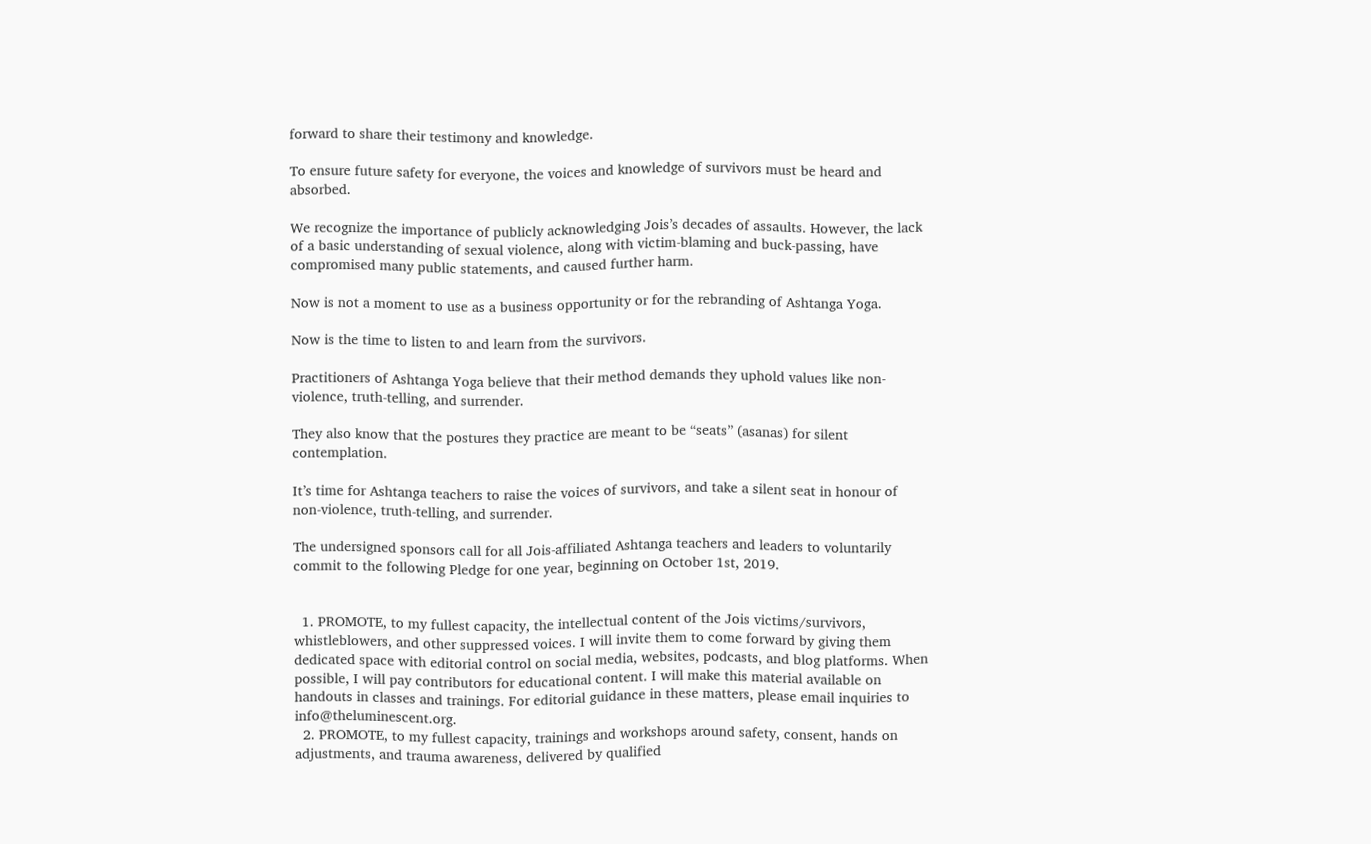forward to share their testimony and knowledge.

To ensure future safety for everyone, the voices and knowledge of survivors must be heard and absorbed.

We recognize the importance of publicly acknowledging Jois’s decades of assaults. However, the lack of a basic understanding of sexual violence, along with victim-blaming and buck-passing, have compromised many public statements, and caused further harm.

Now is not a moment to use as a business opportunity or for the rebranding of Ashtanga Yoga.

Now is the time to listen to and learn from the survivors.

Practitioners of Ashtanga Yoga believe that their method demands they uphold values like non-violence, truth-telling, and surrender.

They also know that the postures they practice are meant to be “seats” (asanas) for silent contemplation.

It’s time for Ashtanga teachers to raise the voices of survivors, and take a silent seat in honour of non-violence, truth-telling, and surrender.

The undersigned sponsors call for all Jois-affiliated Ashtanga teachers and leaders to voluntarily commit to the following Pledge for one year, beginning on October 1st, 2019.


  1. PROMOTE, to my fullest capacity, the intellectual content of the Jois victims/survivors, whistleblowers, and other suppressed voices. I will invite them to come forward by giving them dedicated space with editorial control on social media, websites, podcasts, and blog platforms. When possible, I will pay contributors for educational content. I will make this material available on handouts in classes and trainings. For editorial guidance in these matters, please email inquiries to info@theluminescent.org.
  2. PROMOTE, to my fullest capacity, trainings and workshops around safety, consent, hands on adjustments, and trauma awareness, delivered by qualified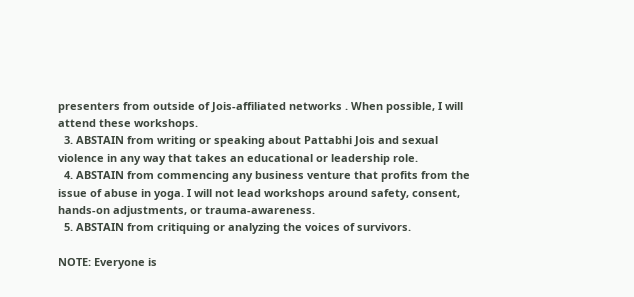presenters from outside of Jois-affiliated networks . When possible, I will attend these workshops.
  3. ABSTAIN from writing or speaking about Pattabhi Jois and sexual violence in any way that takes an educational or leadership role.
  4. ABSTAIN from commencing any business venture that profits from the issue of abuse in yoga. I will not lead workshops around safety, consent, hands-on adjustments, or trauma-awareness.
  5. ABSTAIN from critiquing or analyzing the voices of survivors.

NOTE: Everyone is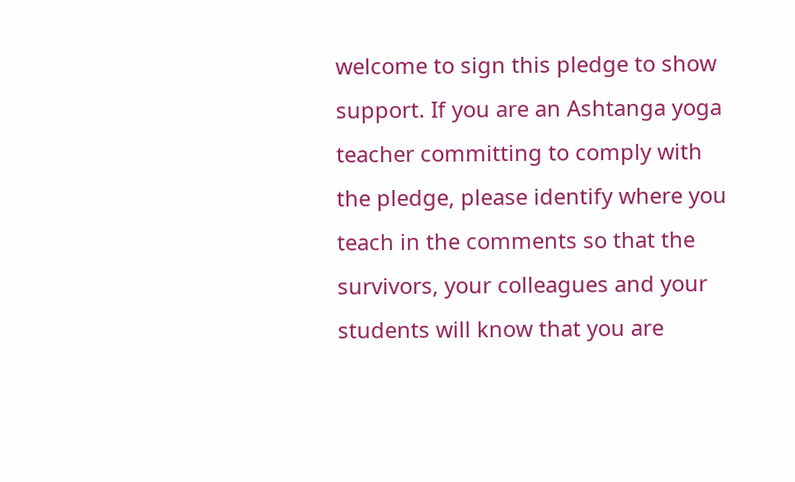welcome to sign this pledge to show support. If you are an Ashtanga yoga teacher committing to comply with the pledge, please identify where you teach in the comments so that the survivors, your colleagues and your students will know that you are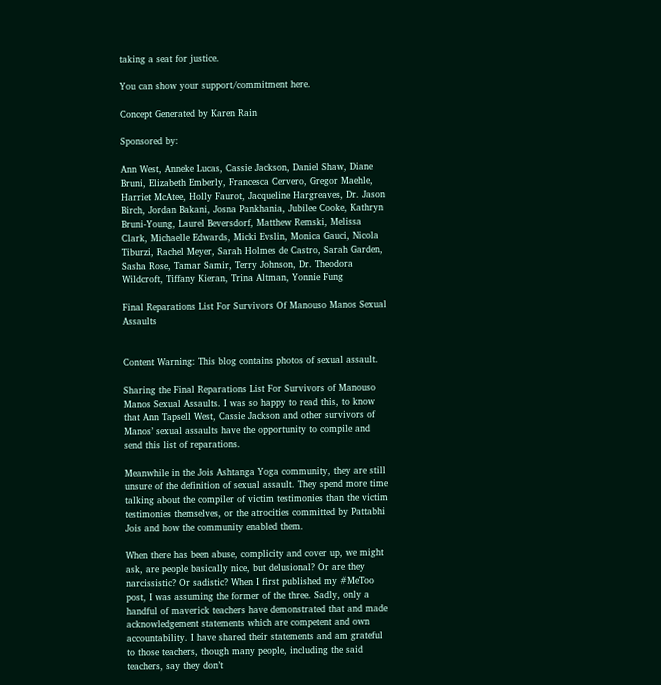taking a seat for justice.

You can show your support/commitment here.

Concept Generated by Karen Rain

Sponsored by:

Ann West, Anneke Lucas, Cassie Jackson, Daniel Shaw, Diane Bruni, Elizabeth Emberly, Francesca Cervero, Gregor Maehle, Harriet McAtee, Holly Faurot, Jacqueline Hargreaves, Dr. Jason Birch, Jordan Bakani, Josna Pankhania, Jubilee Cooke, Kathryn Bruni-Young, Laurel Beversdorf, Matthew Remski, Melissa Clark, Michaelle Edwards, Micki Evslin, Monica Gauci, Nicola Tiburzi, Rachel Meyer, Sarah Holmes de Castro, Sarah Garden, Sasha Rose, Tamar Samir, Terry Johnson, Dr. Theodora Wildcroft, Tiffany Kieran, Trina Altman, Yonnie Fung

Final Reparations List For Survivors Of Manouso Manos Sexual Assaults


Content Warning: This blog contains photos of sexual assault.

Sharing the Final Reparations List For Survivors of Manouso Manos Sexual Assaults. I was so happy to read this, to know that Ann Tapsell West, Cassie Jackson and other survivors of Manos’ sexual assaults have the opportunity to compile and send this list of reparations.

Meanwhile in the Jois Ashtanga Yoga community, they are still unsure of the definition of sexual assault. They spend more time talking about the compiler of victim testimonies than the victim testimonies themselves, or the atrocities committed by Pattabhi Jois and how the community enabled them.

When there has been abuse, complicity and cover up, we might ask, are people basically nice, but delusional? Or are they narcissistic? Or sadistic? When I first published my #MeToo post, I was assuming the former of the three. Sadly, only a handful of maverick teachers have demonstrated that and made acknowledgement statements which are competent and own accountability. I have shared their statements and am grateful to those teachers, though many people, including the said teachers, say they don’t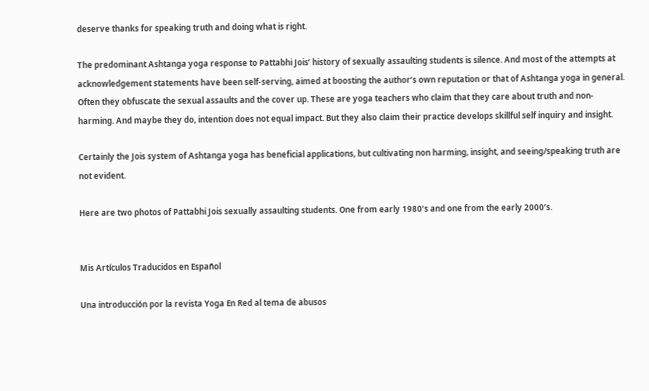deserve thanks for speaking truth and doing what is right.

The predominant Ashtanga yoga response to Pattabhi Jois’ history of sexually assaulting students is silence. And most of the attempts at acknowledgement statements have been self-serving, aimed at boosting the author’s own reputation or that of Ashtanga yoga in general. Often they obfuscate the sexual assaults and the cover up. These are yoga teachers who claim that they care about truth and non-harming. And maybe they do, intention does not equal impact. But they also claim their practice develops skillful self inquiry and insight.

Certainly the Jois system of Ashtanga yoga has beneficial applications, but cultivating non harming, insight, and seeing/speaking truth are not evident.

Here are two photos of Pattabhi Jois sexually assaulting students. One from early 1980’s and one from the early 2000’s.


Mis Artículos Traducidos en Español

Una introducción por la revista Yoga En Red al tema de abusos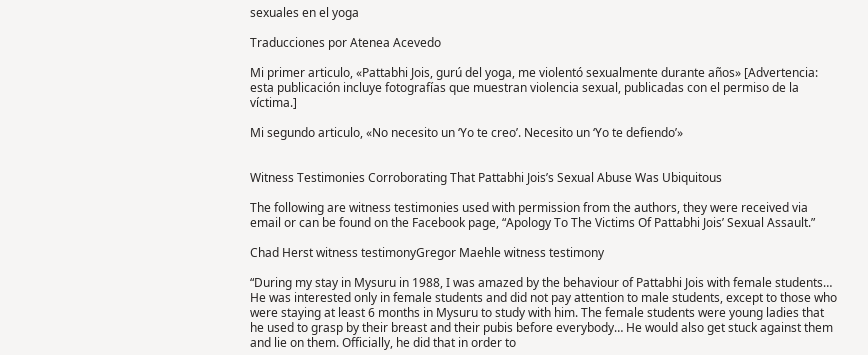sexuales en el yoga

Traducciones por Atenea Acevedo

Mi primer articulo, «Pattabhi Jois, gurú del yoga, me violentó sexualmente durante años» [Advertencia: esta publicación incluye fotografías que muestran violencia sexual, publicadas con el permiso de la víctima.]

Mi segundo articulo, «No necesito un ‘Yo te creo’. Necesito un ‘Yo te defiendo’»


Witness Testimonies Corroborating That Pattabhi Jois’s Sexual Abuse Was Ubiquitous

The following are witness testimonies used with permission from the authors, they were received via email or can be found on the Facebook page, “Apology To The Victims Of Pattabhi Jois’ Sexual Assault.”

Chad Herst witness testimonyGregor Maehle witness testimony

“During my stay in Mysuru in 1988, I was amazed by the behaviour of Pattabhi Jois with female students… He was interested only in female students and did not pay attention to male students, except to those who were staying at least 6 months in Mysuru to study with him. The female students were young ladies that he used to grasp by their breast and their pubis before everybody… He would also get stuck against them and lie on them. Officially, he did that in order to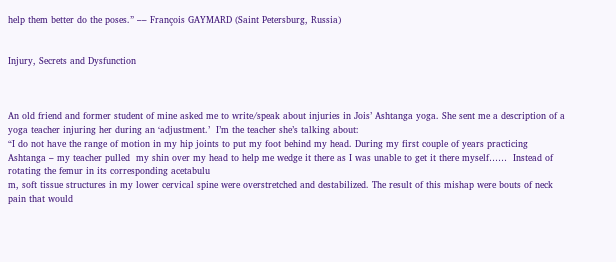help them better do the poses.” –– François GAYMARD (Saint Petersburg, Russia)


Injury, Secrets and Dysfunction



An old friend and former student of mine asked me to write/speak about injuries in Jois’ Ashtanga yoga. She sent me a description of a yoga teacher injuring her during an ‘adjustment.’  I’m the teacher she’s talking about:
“I do not have the range of motion in my hip joints to put my foot behind my head. During my first couple of years practicing Ashtanga – my teacher pulled  my shin over my head to help me wedge it there as I was unable to get it there myself……  Instead of rotating the femur in its corresponding acetabulu
m, soft tissue structures in my lower cervical spine were overstretched and destabilized. The result of this mishap were bouts of neck pain that would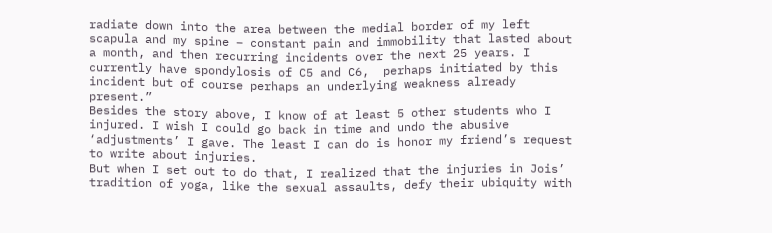radiate down into the area between the medial border of my left scapula and my spine – constant pain and immobility that lasted about a month, and then recurring incidents over the next 25 years. I currently have spondylosis of C5 and C6,  perhaps initiated by this incident but of course perhaps an underlying weakness already present.”
Besides the story above, I know of at least 5 other students who I injured. I wish I could go back in time and undo the abusive ‘adjustments’ I gave. The least I can do is honor my friend’s request to write about injuries.
But when I set out to do that, I realized that the injuries in Jois’ tradition of yoga, like the sexual assaults, defy their ubiquity with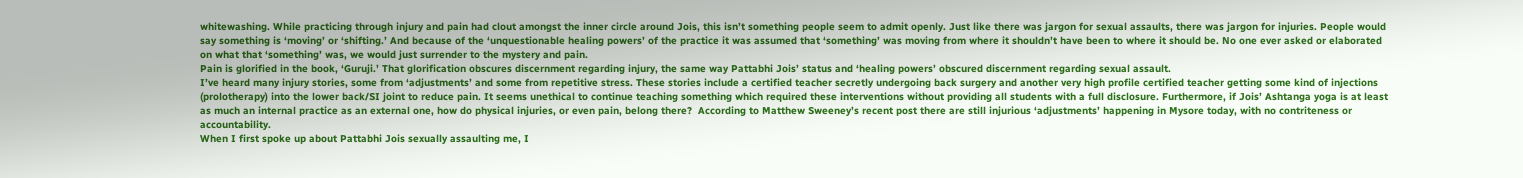whitewashing. While practicing through injury and pain had clout amongst the inner circle around Jois, this isn’t something people seem to admit openly. Just like there was jargon for sexual assaults, there was jargon for injuries. People would say something is ‘moving’ or ‘shifting.’ And because of the ‘unquestionable healing powers’ of the practice it was assumed that ‘something’ was moving from where it shouldn’t have been to where it should be. No one ever asked or elaborated on what that ‘something’ was, we would just surrender to the mystery and pain.
Pain is glorified in the book, ‘Guruji.’ That glorification obscures discernment regarding injury, the same way Pattabhi Jois’ status and ‘healing powers’ obscured discernment regarding sexual assault.
I’ve heard many injury stories, some from ‘adjustments’ and some from repetitive stress. These stories include a certified teacher secretly undergoing back surgery and another very high profile certified teacher getting some kind of injections (prolotherapy) into the lower back/SI joint to reduce pain. It seems unethical to continue teaching something which required these interventions without providing all students with a full disclosure. Furthermore, if Jois’ Ashtanga yoga is at least as much an internal practice as an external one, how do physical injuries, or even pain, belong there?  According to Matthew Sweeney’s recent post there are still injurious ‘adjustments’ happening in Mysore today, with no contriteness or accountability.
When I first spoke up about Pattabhi Jois sexually assaulting me, I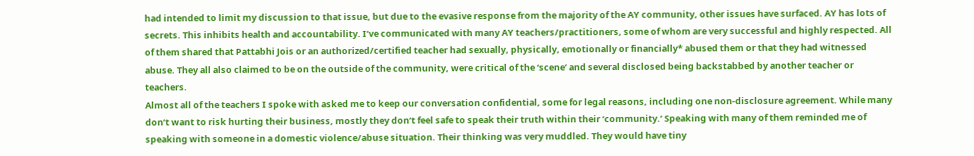had intended to limit my discussion to that issue, but due to the evasive response from the majority of the AY community, other issues have surfaced. AY has lots of secrets. This inhibits health and accountability. I’ve communicated with many AY teachers/practitioners, some of whom are very successful and highly respected. All of them shared that Pattabhi Jois or an authorized/certified teacher had sexually, physically, emotionally or financially* abused them or that they had witnessed abuse. They all also claimed to be on the outside of the community, were critical of the ‘scene’ and several disclosed being backstabbed by another teacher or teachers.
Almost all of the teachers I spoke with asked me to keep our conversation confidential, some for legal reasons, including one non-disclosure agreement. While many don’t want to risk hurting their business, mostly they don’t feel safe to speak their truth within their ‘community.’ Speaking with many of them reminded me of speaking with someone in a domestic violence/abuse situation. Their thinking was very muddled. They would have tiny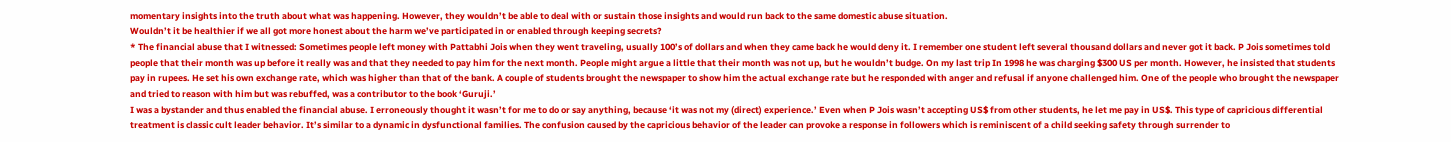momentary insights into the truth about what was happening. However, they wouldn’t be able to deal with or sustain those insights and would run back to the same domestic abuse situation.
Wouldn’t it be healthier if we all got more honest about the harm we’ve participated in or enabled through keeping secrets?
* The financial abuse that I witnessed: Sometimes people left money with Pattabhi Jois when they went traveling, usually 100’s of dollars and when they came back he would deny it. I remember one student left several thousand dollars and never got it back. P Jois sometimes told people that their month was up before it really was and that they needed to pay him for the next month. People might argue a little that their month was not up, but he wouldn’t budge. On my last trip In 1998 he was charging $300 US per month. However, he insisted that students pay in rupees. He set his own exchange rate, which was higher than that of the bank. A couple of students brought the newspaper to show him the actual exchange rate but he responded with anger and refusal if anyone challenged him. One of the people who brought the newspaper and tried to reason with him but was rebuffed, was a contributor to the book ‘Guruji.’
I was a bystander and thus enabled the financial abuse. I erroneously thought it wasn’t for me to do or say anything, because ‘it was not my (direct) experience.’ Even when P Jois wasn’t accepting US$ from other students, he let me pay in US$. This type of capricious differential treatment is classic cult leader behavior. It’s similar to a dynamic in dysfunctional families. The confusion caused by the capricious behavior of the leader can provoke a response in followers which is reminiscent of a child seeking safety through surrender to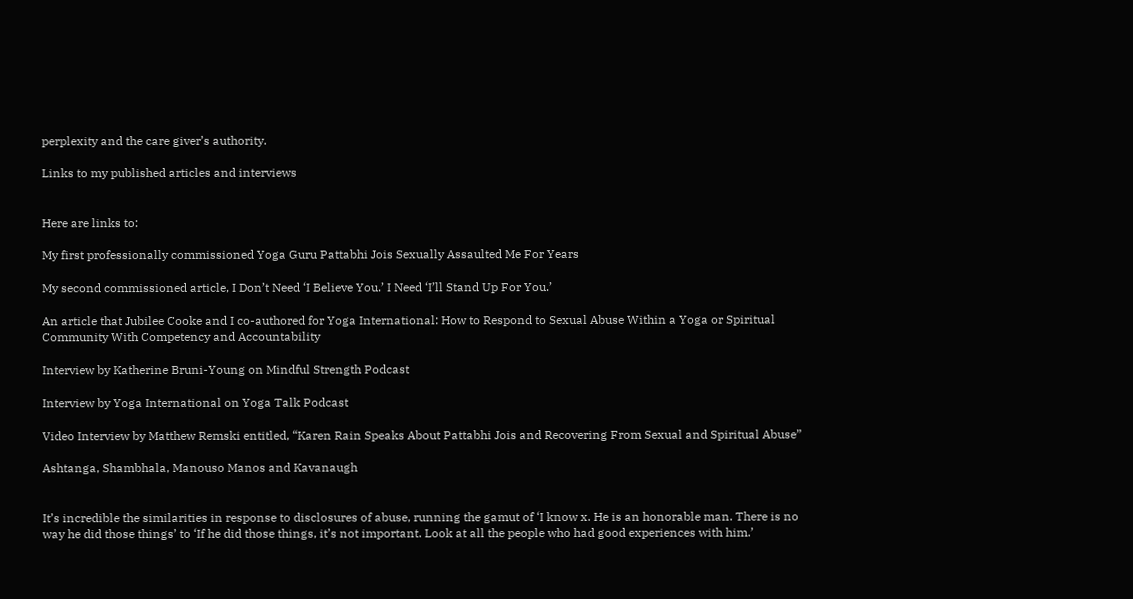perplexity and the care giver’s authority.

Links to my published articles and interviews


Here are links to:

My first professionally commissioned Yoga Guru Pattabhi Jois Sexually Assaulted Me For Years

My second commissioned article, I Don’t Need ‘I Believe You.’ I Need ‘I’ll Stand Up For You.’

An article that Jubilee Cooke and I co-authored for Yoga International: How to Respond to Sexual Abuse Within a Yoga or Spiritual Community With Competency and Accountability

Interview by Katherine Bruni-Young on Mindful Strength Podcast

Interview by Yoga International on Yoga Talk Podcast

Video Interview by Matthew Remski entitled, “Karen Rain Speaks About Pattabhi Jois and Recovering From Sexual and Spiritual Abuse”

Ashtanga, Shambhala, Manouso Manos and Kavanaugh


It’s incredible the similarities in response to disclosures of abuse, running the gamut of ‘I know x. He is an honorable man. There is no way he did those things’ to ‘If he did those things, it’s not important. Look at all the people who had good experiences with him.’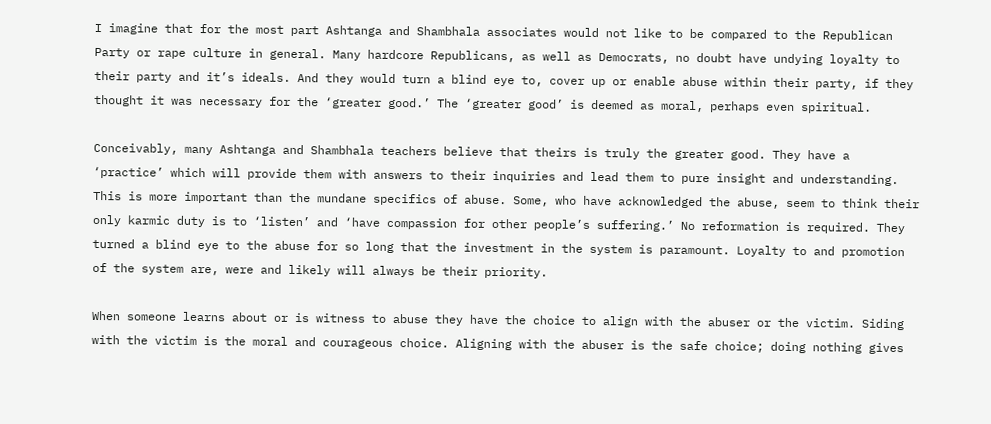I imagine that for the most part Ashtanga and Shambhala associates would not like to be compared to the Republican Party or rape culture in general. Many hardcore Republicans, as well as Democrats, no doubt have undying loyalty to their party and it’s ideals. And they would turn a blind eye to, cover up or enable abuse within their party, if they thought it was necessary for the ‘greater good.’ The ‘greater good’ is deemed as moral, perhaps even spiritual.

Conceivably, many Ashtanga and Shambhala teachers believe that theirs is truly the greater good. They have a ‘practice’ which will provide them with answers to their inquiries and lead them to pure insight and understanding. This is more important than the mundane specifics of abuse. Some, who have acknowledged the abuse, seem to think their only karmic duty is to ‘listen’ and ‘have compassion for other people’s suffering.’ No reformation is required. They turned a blind eye to the abuse for so long that the investment in the system is paramount. Loyalty to and promotion of the system are, were and likely will always be their priority.

When someone learns about or is witness to abuse they have the choice to align with the abuser or the victim. Siding with the victim is the moral and courageous choice. Aligning with the abuser is the safe choice; doing nothing gives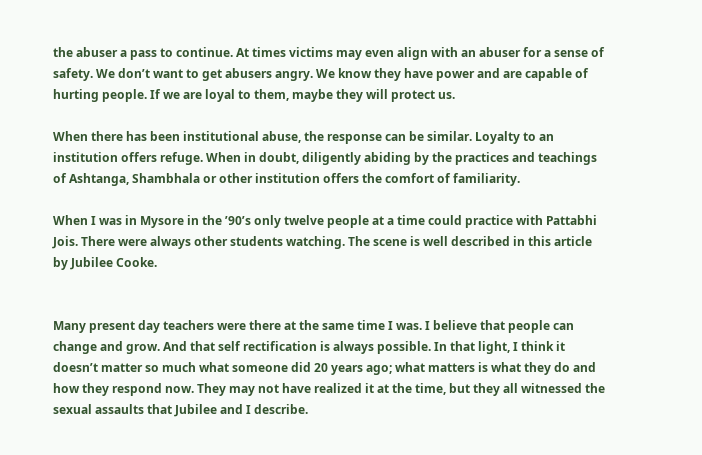the abuser a pass to continue. At times victims may even align with an abuser for a sense of safety. We don’t want to get abusers angry. We know they have power and are capable of hurting people. If we are loyal to them, maybe they will protect us.

When there has been institutional abuse, the response can be similar. Loyalty to an institution offers refuge. When in doubt, diligently abiding by the practices and teachings of Ashtanga, Shambhala or other institution offers the comfort of familiarity.

When I was in Mysore in the ’90’s only twelve people at a time could practice with Pattabhi Jois. There were always other students watching. The scene is well described in this article by Jubilee Cooke.


Many present day teachers were there at the same time I was. I believe that people can change and grow. And that self rectification is always possible. In that light, I think it doesn’t matter so much what someone did 20 years ago; what matters is what they do and how they respond now. They may not have realized it at the time, but they all witnessed the sexual assaults that Jubilee and I describe.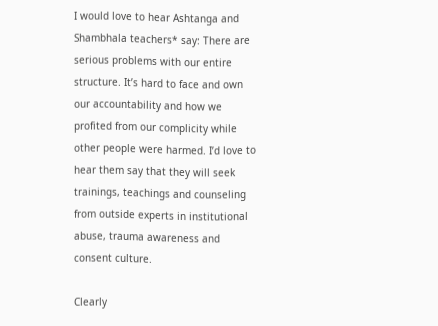I would love to hear Ashtanga and Shambhala teachers* say: There are serious problems with our entire structure. It’s hard to face and own our accountability and how we profited from our complicity while other people were harmed. I’d love to hear them say that they will seek trainings, teachings and counseling from outside experts in institutional abuse, trauma awareness and consent culture.

Clearly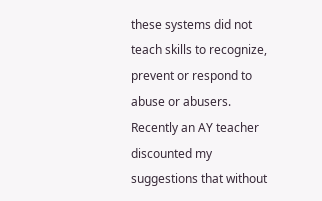these systems did not teach skills to recognize, prevent or respond to abuse or abusers. Recently an AY teacher discounted my suggestions that without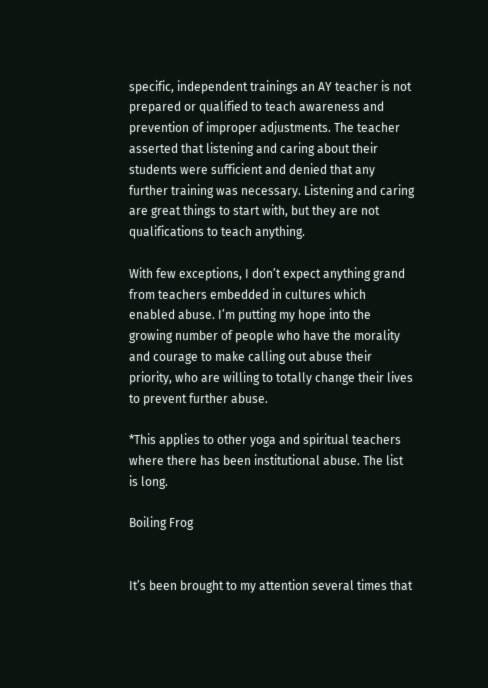specific, independent trainings an AY teacher is not prepared or qualified to teach awareness and prevention of improper adjustments. The teacher asserted that listening and caring about their students were sufficient and denied that any further training was necessary. Listening and caring are great things to start with, but they are not qualifications to teach anything.

With few exceptions, I don’t expect anything grand from teachers embedded in cultures which enabled abuse. I’m putting my hope into the growing number of people who have the morality and courage to make calling out abuse their priority, who are willing to totally change their lives to prevent further abuse.

*This applies to other yoga and spiritual teachers where there has been institutional abuse. The list is long.

Boiling Frog


It’s been brought to my attention several times that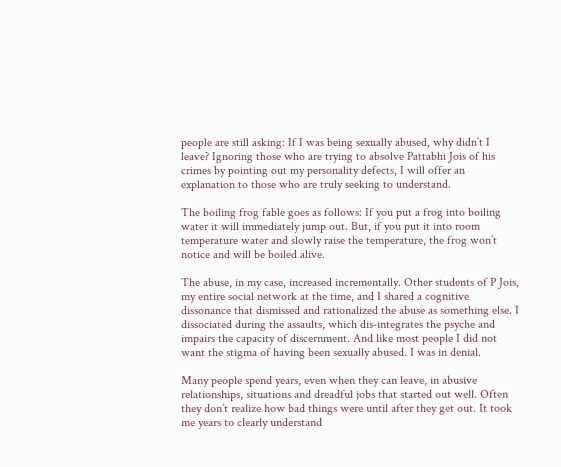people are still asking: If I was being sexually abused, why didn’t I leave? Ignoring those who are trying to absolve Pattabhi Jois of his crimes by pointing out my personality defects, I will offer an explanation to those who are truly seeking to understand.

The boiling frog fable goes as follows: If you put a frog into boiling water it will immediately jump out. But, if you put it into room temperature water and slowly raise the temperature, the frog won’t notice and will be boiled alive.

The abuse, in my case, increased incrementally. Other students of P Jois, my entire social network at the time, and I shared a cognitive dissonance that dismissed and rationalized the abuse as something else. I dissociated during the assaults, which dis-integrates the psyche and impairs the capacity of discernment. And like most people I did not want the stigma of having been sexually abused. I was in denial.

Many people spend years, even when they can leave, in abusive relationships, situations and dreadful jobs that started out well. Often they don’t realize how bad things were until after they get out. It took me years to clearly understand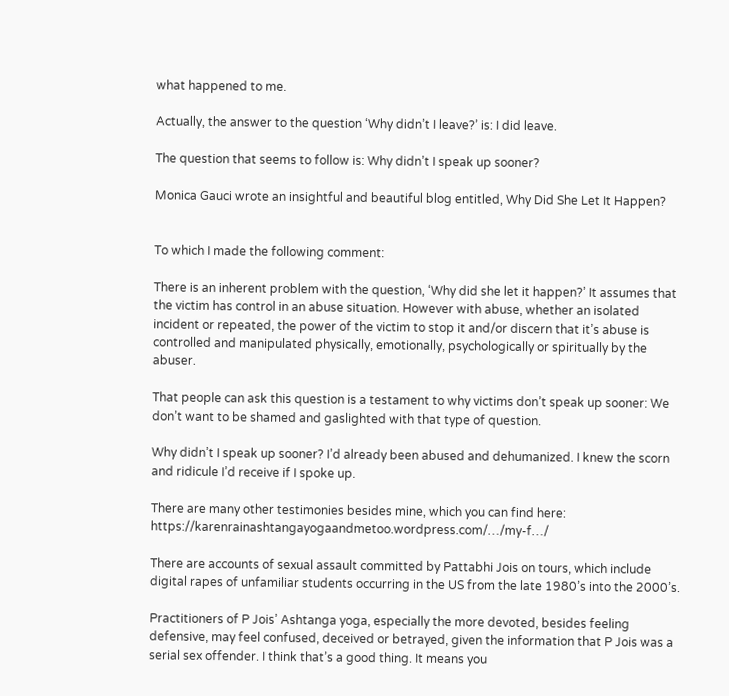what happened to me.

Actually, the answer to the question ‘Why didn’t I leave?’ is: I did leave.

The question that seems to follow is: Why didn’t I speak up sooner?

Monica Gauci wrote an insightful and beautiful blog entitled, Why Did She Let It Happen?


To which I made the following comment:

There is an inherent problem with the question, ‘Why did she let it happen?’ It assumes that the victim has control in an abuse situation. However with abuse, whether an isolated incident or repeated, the power of the victim to stop it and/or discern that it’s abuse is controlled and manipulated physically, emotionally, psychologically or spiritually by the abuser.

That people can ask this question is a testament to why victims don’t speak up sooner: We don’t want to be shamed and gaslighted with that type of question.

Why didn’t I speak up sooner? I’d already been abused and dehumanized. I knew the scorn and ridicule I’d receive if I spoke up.

There are many other testimonies besides mine, which you can find here: https://karenrainashtangayogaandmetoo.wordpress.com/…/my-f…/

There are accounts of sexual assault committed by Pattabhi Jois on tours, which include digital rapes of unfamiliar students occurring in the US from the late 1980’s into the 2000’s.

Practitioners of P Jois’ Ashtanga yoga, especially the more devoted, besides feeling defensive, may feel confused, deceived or betrayed, given the information that P Jois was a serial sex offender. I think that’s a good thing. It means you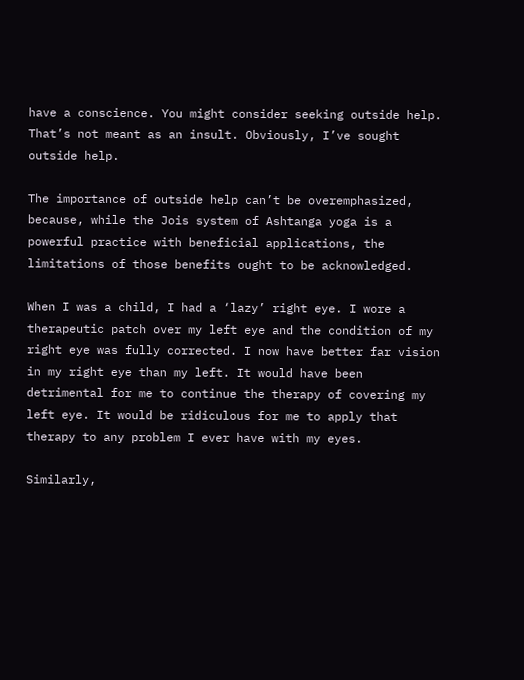have a conscience. You might consider seeking outside help. That’s not meant as an insult. Obviously, I’ve sought outside help.

The importance of outside help can’t be overemphasized, because, while the Jois system of Ashtanga yoga is a powerful practice with beneficial applications, the limitations of those benefits ought to be acknowledged.

When I was a child, I had a ‘lazy’ right eye. I wore a therapeutic patch over my left eye and the condition of my right eye was fully corrected. I now have better far vision in my right eye than my left. It would have been detrimental for me to continue the therapy of covering my left eye. It would be ridiculous for me to apply that therapy to any problem I ever have with my eyes.

Similarly,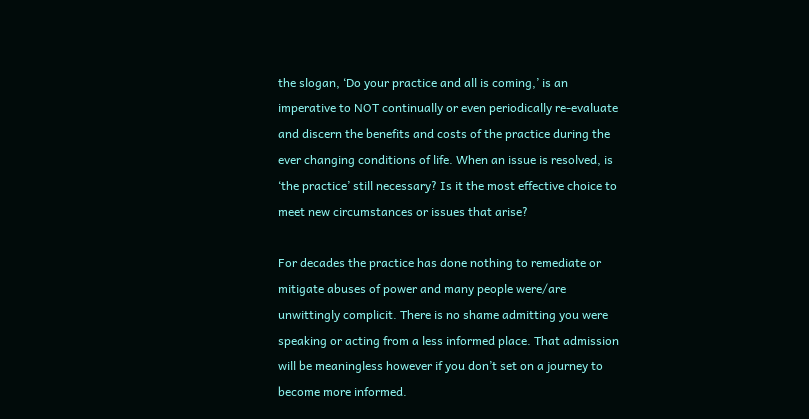the slogan, ‘Do your practice and all is coming,’ is an imperative to NOT continually or even periodically re-evaluate and discern the benefits and costs of the practice during the ever changing conditions of life. When an issue is resolved, is ‘the practice’ still necessary? Is it the most effective choice to meet new circumstances or issues that arise?

For decades the practice has done nothing to remediate or mitigate abuses of power and many people were/are unwittingly complicit. There is no shame admitting you were speaking or acting from a less informed place. That admission will be meaningless however if you don’t set on a journey to become more informed.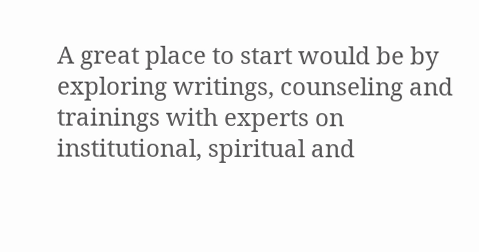A great place to start would be by exploring writings, counseling and trainings with experts on institutional, spiritual and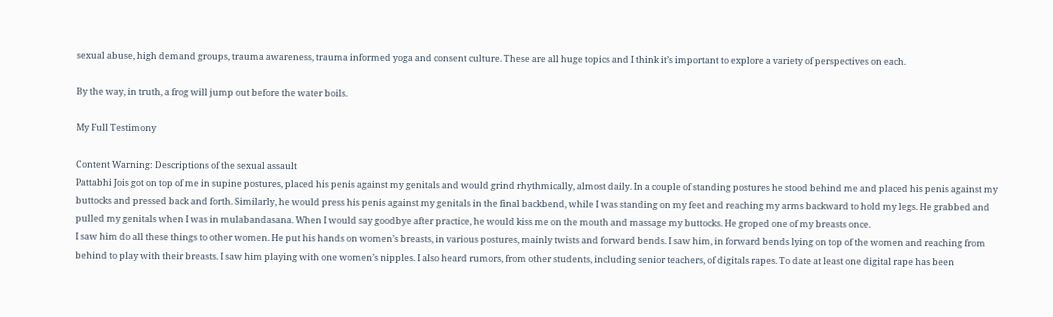sexual abuse, high demand groups, trauma awareness, trauma informed yoga and consent culture. These are all huge topics and I think it’s important to explore a variety of perspectives on each.

By the way, in truth, a frog will jump out before the water boils.

My Full Testimony

Content Warning: Descriptions of the sexual assault
Pattabhi Jois got on top of me in supine postures, placed his penis against my genitals and would grind rhythmically, almost daily. In a couple of standing postures he stood behind me and placed his penis against my buttocks and pressed back and forth. Similarly, he would press his penis against my genitals in the final backbend, while I was standing on my feet and reaching my arms backward to hold my legs. He grabbed and pulled my genitals when I was in mulabandasana. When I would say goodbye after practice, he would kiss me on the mouth and massage my buttocks. He groped one of my breasts once.
I saw him do all these things to other women. He put his hands on women’s breasts, in various postures, mainly twists and forward bends. I saw him, in forward bends lying on top of the women and reaching from behind to play with their breasts. I saw him playing with one women’s nipples. I also heard rumors, from other students, including senior teachers, of digitals rapes. To date at least one digital rape has been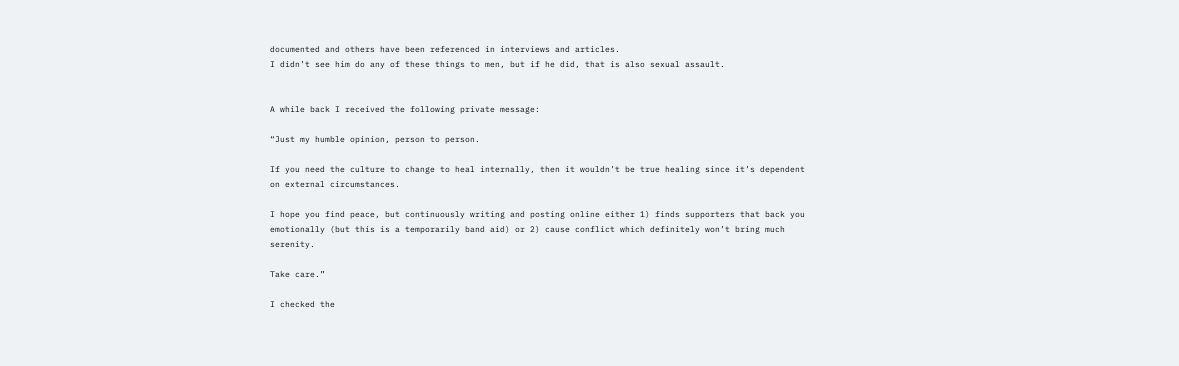documented and others have been referenced in interviews and articles.
I didn’t see him do any of these things to men, but if he did, that is also sexual assault.


A while back I received the following private message:

“Just my humble opinion, person to person.

If you need the culture to change to heal internally, then it wouldn’t be true healing since it’s dependent on external circumstances.

I hope you find peace, but continuously writing and posting online either 1) finds supporters that back you emotionally (but this is a temporarily band aid) or 2) cause conflict which definitely won’t bring much serenity.

Take care.”

I checked the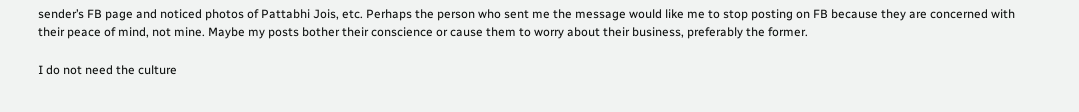sender’s FB page and noticed photos of Pattabhi Jois, etc. Perhaps the person who sent me the message would like me to stop posting on FB because they are concerned with their peace of mind, not mine. Maybe my posts bother their conscience or cause them to worry about their business, preferably the former.

I do not need the culture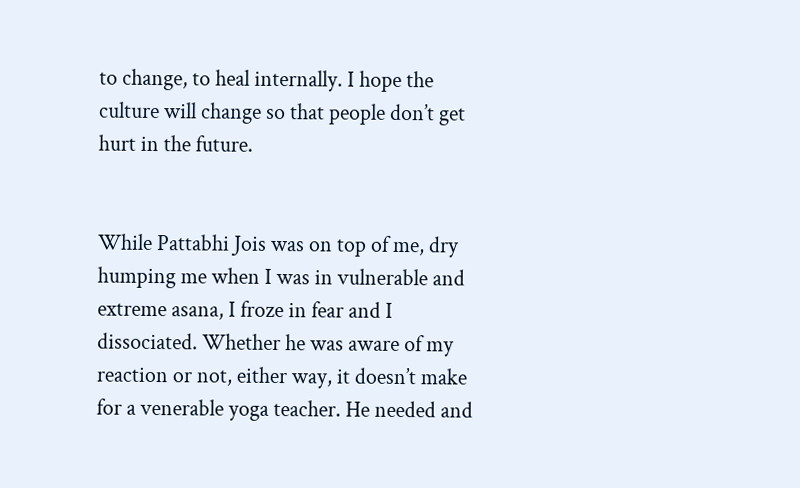to change, to heal internally. I hope the culture will change so that people don’t get hurt in the future.


While Pattabhi Jois was on top of me, dry humping me when I was in vulnerable and extreme asana, I froze in fear and I dissociated. Whether he was aware of my reaction or not, either way, it doesn’t make for a venerable yoga teacher. He needed and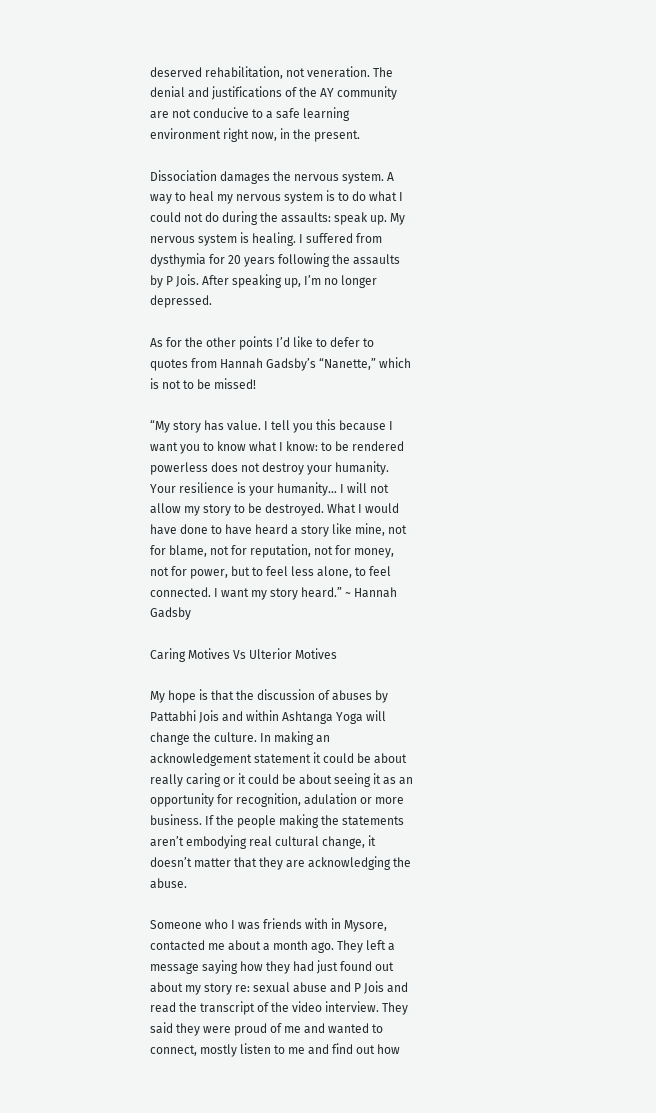deserved rehabilitation, not veneration. The denial and justifications of the AY community are not conducive to a safe learning environment right now, in the present.

Dissociation damages the nervous system. A way to heal my nervous system is to do what I could not do during the assaults: speak up. My nervous system is healing. I suffered from dysthymia for 20 years following the assaults by P Jois. After speaking up, I’m no longer depressed.

As for the other points I’d like to defer to quotes from Hannah Gadsby’s “Nanette,” which is not to be missed!

“My story has value. I tell you this because I want you to know what I know: to be rendered powerless does not destroy your humanity. Your resilience is your humanity… I will not allow my story to be destroyed. What I would have done to have heard a story like mine, not for blame, not for reputation, not for money, not for power, but to feel less alone, to feel connected. I want my story heard.” ~ Hannah Gadsby

Caring Motives Vs Ulterior Motives

My hope is that the discussion of abuses by Pattabhi Jois and within Ashtanga Yoga will change the culture. In making an acknowledgement statement it could be about really caring or it could be about seeing it as an opportunity for recognition, adulation or more business. If the people making the statements aren’t embodying real cultural change, it doesn’t matter that they are acknowledging the abuse.

Someone who I was friends with in Mysore, contacted me about a month ago. They left a message saying how they had just found out about my story re: sexual abuse and P Jois and read the transcript of the video interview. They said they were proud of me and wanted to connect, mostly listen to me and find out how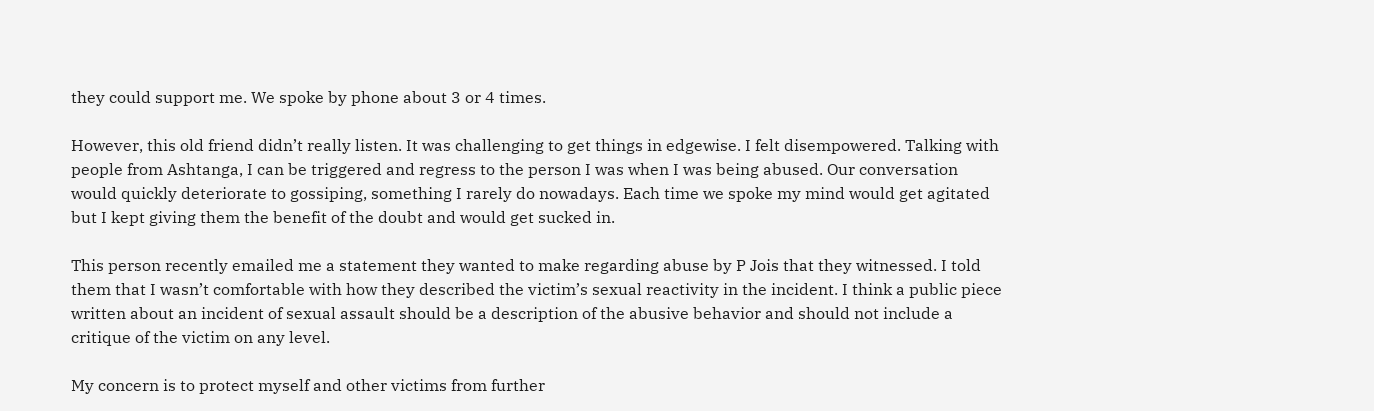they could support me. We spoke by phone about 3 or 4 times.

However, this old friend didn’t really listen. It was challenging to get things in edgewise. I felt disempowered. Talking with people from Ashtanga, I can be triggered and regress to the person I was when I was being abused. Our conversation would quickly deteriorate to gossiping, something I rarely do nowadays. Each time we spoke my mind would get agitated but I kept giving them the benefit of the doubt and would get sucked in.

This person recently emailed me a statement they wanted to make regarding abuse by P Jois that they witnessed. I told them that I wasn’t comfortable with how they described the victim’s sexual reactivity in the incident. I think a public piece written about an incident of sexual assault should be a description of the abusive behavior and should not include a critique of the victim on any level.

My concern is to protect myself and other victims from further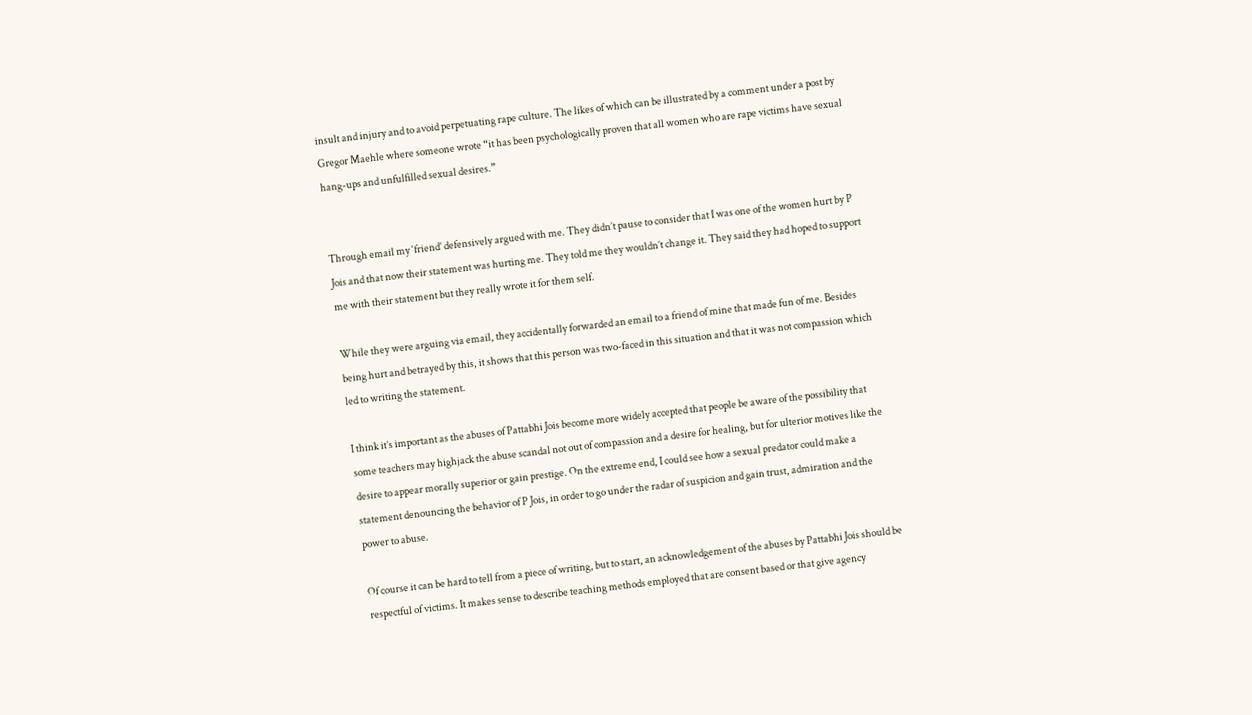insult and injury and to avoid perpetuating rape culture. The likes of which can be illustrated by a comment under a post by Gregor Maehle where someone wrote “it has been psychologically proven that all women who are rape victims have sexual hang-ups and unfulfilled sexual desires.”


Through email my ‘friend’ defensively argued with me. They didn’t pause to consider that I was one of the women hurt by P Jois and that now their statement was hurting me. They told me they wouldn’t change it. They said they had hoped to support me with their statement but they really wrote it for them self.

While they were arguing via email, they accidentally forwarded an email to a friend of mine that made fun of me. Besides being hurt and betrayed by this, it shows that this person was two-faced in this situation and that it was not compassion which led to writing the statement.

I think it’s important as the abuses of Pattabhi Jois become more widely accepted that people be aware of the possibility that some teachers may highjack the abuse scandal not out of compassion and a desire for healing, but for ulterior motives like the desire to appear morally superior or gain prestige. On the extreme end, I could see how a sexual predator could make a statement denouncing the behavior of P Jois, in order to go under the radar of suspicion and gain trust, admiration and the power to abuse.

Of course it can be hard to tell from a piece of writing, but to start, an acknowledgement of the abuses by Pattabhi Jois should be respectful of victims. It makes sense to describe teaching methods employed that are consent based or that give agency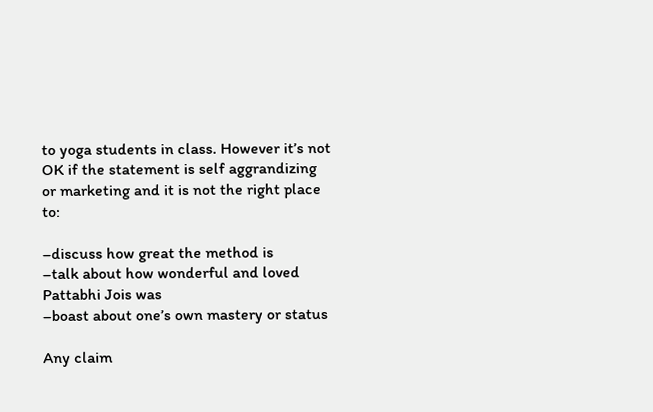to yoga students in class. However it’s not OK if the statement is self aggrandizing or marketing and it is not the right place to:

–discuss how great the method is
–talk about how wonderful and loved Pattabhi Jois was
–boast about one’s own mastery or status

Any claim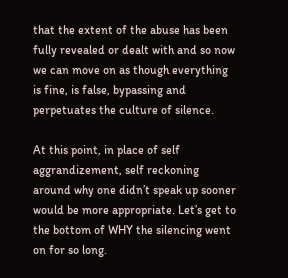that the extent of the abuse has been fully revealed or dealt with and so now we can move on as though everything is fine, is false, bypassing and perpetuates the culture of silence.

At this point, in place of self aggrandizement, self reckoning around why one didn’t speak up sooner would be more appropriate. Let’s get to the bottom of WHY the silencing went on for so long.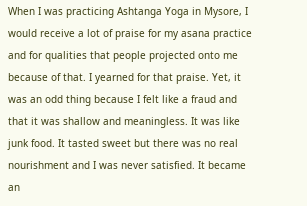When I was practicing Ashtanga Yoga in Mysore, I would receive a lot of praise for my asana practice and for qualities that people projected onto me because of that. I yearned for that praise. Yet, it was an odd thing because I felt like a fraud and that it was shallow and meaningless. It was like junk food. It tasted sweet but there was no real nourishment and I was never satisfied. It became an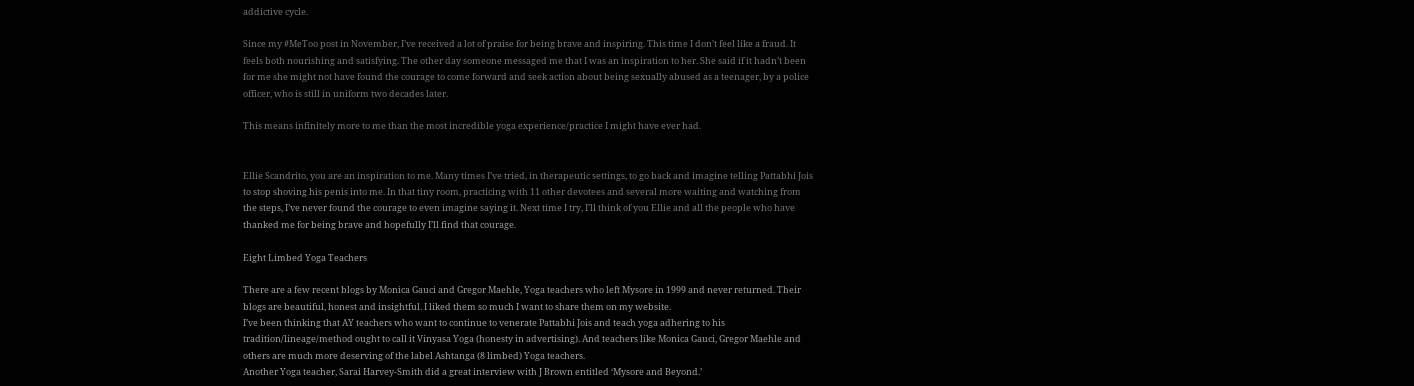addictive cycle.

Since my #MeToo post in November, I’ve received a lot of praise for being brave and inspiring. This time I don’t feel like a fraud. It feels both nourishing and satisfying. The other day someone messaged me that I was an inspiration to her. She said if it hadn’t been for me she might not have found the courage to come forward and seek action about being sexually abused as a teenager, by a police officer, who is still in uniform two decades later.

This means infinitely more to me than the most incredible yoga experience/practice I might have ever had.


Ellie Scandrito, you are an inspiration to me. Many times I’ve tried, in therapeutic settings, to go back and imagine telling Pattabhi Jois to stop shoving his penis into me. In that tiny room, practicing with 11 other devotees and several more waiting and watching from the steps, I’ve never found the courage to even imagine saying it. Next time I try, I’ll think of you Ellie and all the people who have thanked me for being brave and hopefully I’ll find that courage.

Eight Limbed Yoga Teachers

There are a few recent blogs by Monica Gauci and Gregor Maehle, Yoga teachers who left Mysore in 1999 and never returned. Their blogs are beautiful, honest and insightful. I liked them so much I want to share them on my website.
I’ve been thinking that AY teachers who want to continue to venerate Pattabhi Jois and teach yoga adhering to his tradition/lineage/method ought to call it Vinyasa Yoga (honesty in advertising). And teachers like Monica Gauci, Gregor Maehle and others are much more deserving of the label Ashtanga (8 limbed) Yoga teachers.
Another Yoga teacher, Sarai Harvey-Smith did a great interview with J Brown entitled ‘Mysore and Beyond.’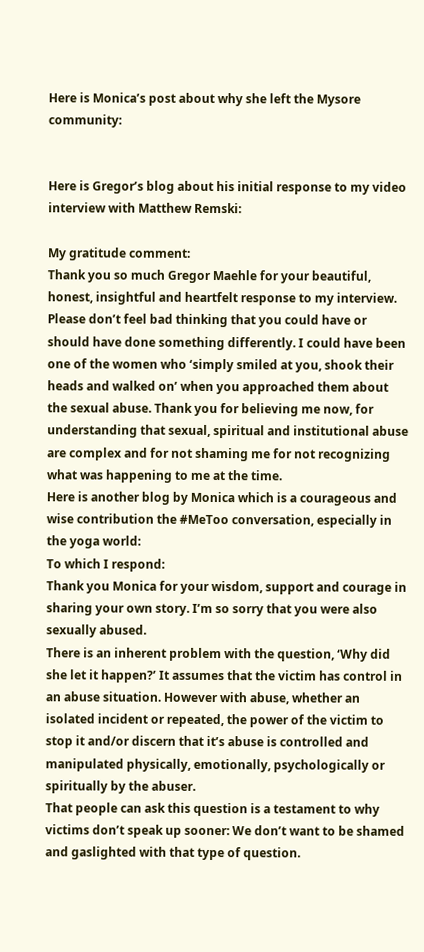Here is Monica’s post about why she left the Mysore community:


Here is Gregor’s blog about his initial response to my video interview with Matthew Remski:

My gratitude comment:
Thank you so much Gregor Maehle for your beautiful, honest, insightful and heartfelt response to my interview. Please don’t feel bad thinking that you could have or should have done something differently. I could have been one of the women who ‘simply smiled at you, shook their heads and walked on’ when you approached them about the sexual abuse. Thank you for believing me now, for understanding that sexual, spiritual and institutional abuse are complex and for not shaming me for not recognizing what was happening to me at the time.
Here is another blog by Monica which is a courageous and wise contribution the #MeToo conversation, especially in the yoga world:
To which I respond:
Thank you Monica for your wisdom, support and courage in sharing your own story. I’m so sorry that you were also sexually abused.
There is an inherent problem with the question, ‘Why did she let it happen?’ It assumes that the victim has control in an abuse situation. However with abuse, whether an isolated incident or repeated, the power of the victim to stop it and/or discern that it’s abuse is controlled and manipulated physically, emotionally, psychologically or spiritually by the abuser.
That people can ask this question is a testament to why victims don’t speak up sooner: We don’t want to be shamed and gaslighted with that type of question.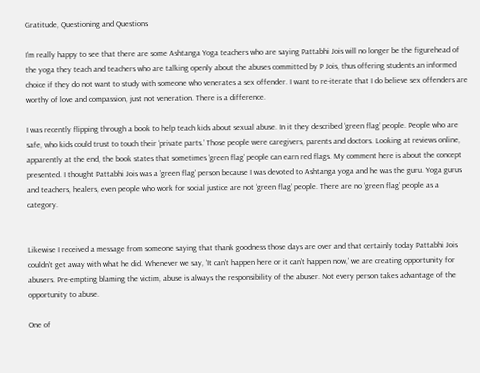Gratitude, Questioning and Questions

I’m really happy to see that there are some Ashtanga Yoga teachers who are saying Pattabhi Jois will no longer be the figurehead of the yoga they teach and teachers who are talking openly about the abuses committed by P Jois, thus offering students an informed choice if they do not want to study with someone who venerates a sex offender. I want to re-iterate that I do believe sex offenders are worthy of love and compassion, just not veneration. There is a difference.

I was recently flipping through a book to help teach kids about sexual abuse. In it they described ‘green flag’ people. People who are safe, who kids could trust to touch their ‘private parts.’ Those people were caregivers, parents and doctors. Looking at reviews online, apparently at the end, the book states that sometimes ‘green flag’ people can earn red flags. My comment here is about the concept presented. I thought Pattabhi Jois was a ’green flag’ person because I was devoted to Ashtanga yoga and he was the guru. Yoga gurus and teachers, healers, even people who work for social justice are not ‘green flag’ people. There are no ‘green flag’ people as a category.


Likewise I received a message from someone saying that thank goodness those days are over and that certainly today Pattabhi Jois couldn’t get away with what he did. Whenever we say, ‘It can’t happen here or it can’t happen now,’ we are creating opportunity for abusers. Pre-empting blaming the victim, abuse is always the responsibility of the abuser. Not every person takes advantage of the opportunity to abuse.

One of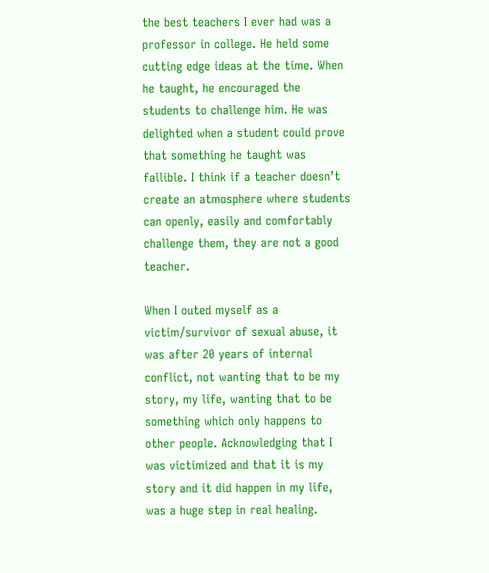the best teachers I ever had was a professor in college. He held some cutting edge ideas at the time. When he taught, he encouraged the students to challenge him. He was delighted when a student could prove that something he taught was fallible. I think if a teacher doesn’t create an atmosphere where students can openly, easily and comfortably challenge them, they are not a good teacher.

When I outed myself as a victim/survivor of sexual abuse, it was after 20 years of internal conflict, not wanting that to be my story, my life, wanting that to be something which only happens to other people. Acknowledging that I was victimized and that it is my story and it did happen in my life, was a huge step in real healing.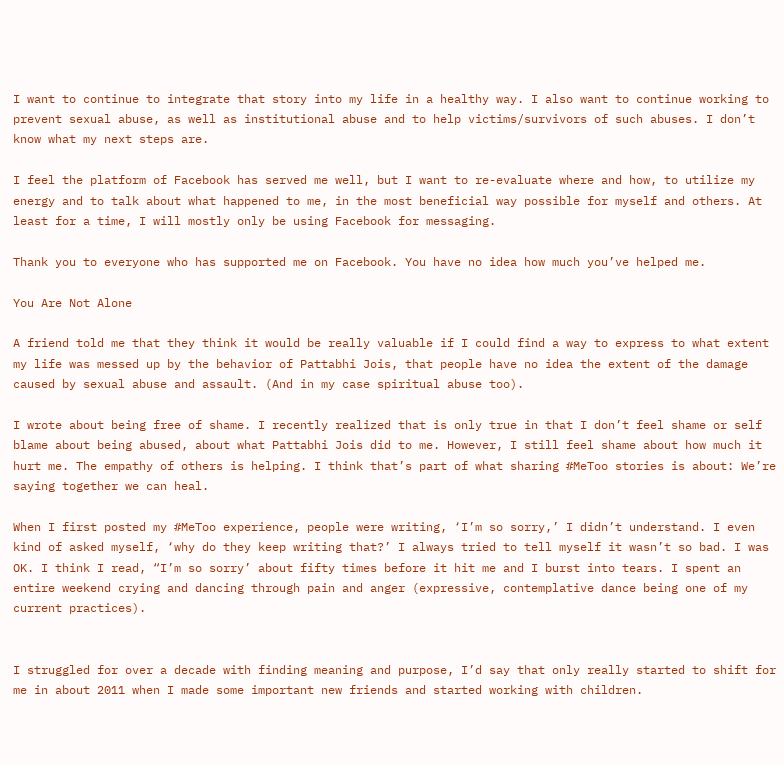I want to continue to integrate that story into my life in a healthy way. I also want to continue working to prevent sexual abuse, as well as institutional abuse and to help victims/survivors of such abuses. I don’t know what my next steps are.

I feel the platform of Facebook has served me well, but I want to re-evaluate where and how, to utilize my energy and to talk about what happened to me, in the most beneficial way possible for myself and others. At least for a time, I will mostly only be using Facebook for messaging.

Thank you to everyone who has supported me on Facebook. You have no idea how much you’ve helped me.

You Are Not Alone

A friend told me that they think it would be really valuable if I could find a way to express to what extent my life was messed up by the behavior of Pattabhi Jois, that people have no idea the extent of the damage caused by sexual abuse and assault. (And in my case spiritual abuse too).

I wrote about being free of shame. I recently realized that is only true in that I don’t feel shame or self blame about being abused, about what Pattabhi Jois did to me. However, I still feel shame about how much it hurt me. The empathy of others is helping. I think that’s part of what sharing #MeToo stories is about: We’re saying together we can heal.

When I first posted my #MeToo experience, people were writing, ‘I’m so sorry,’ I didn’t understand. I even kind of asked myself, ‘why do they keep writing that?’ I always tried to tell myself it wasn’t so bad. I was OK. I think I read, “I’m so sorry’ about fifty times before it hit me and I burst into tears. I spent an entire weekend crying and dancing through pain and anger (expressive, contemplative dance being one of my current practices).


I struggled for over a decade with finding meaning and purpose, I’d say that only really started to shift for me in about 2011 when I made some important new friends and started working with children.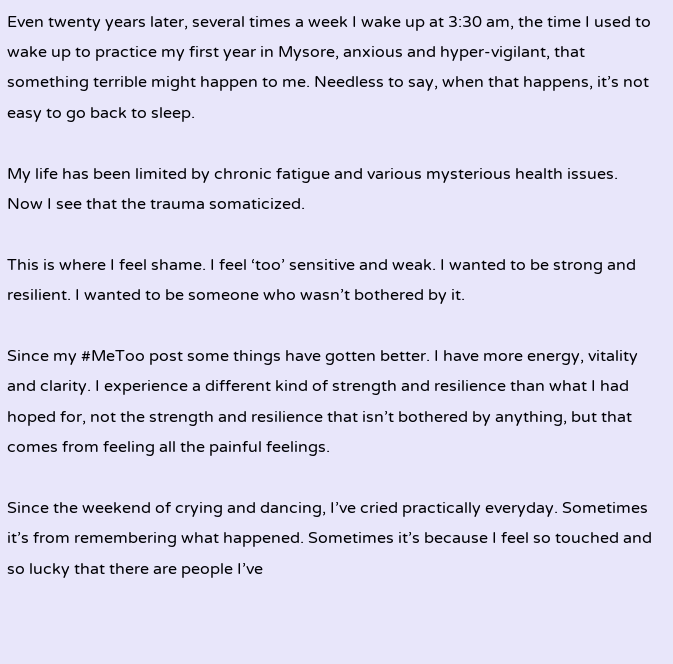Even twenty years later, several times a week I wake up at 3:30 am, the time I used to wake up to practice my first year in Mysore, anxious and hyper-vigilant, that something terrible might happen to me. Needless to say, when that happens, it’s not easy to go back to sleep.

My life has been limited by chronic fatigue and various mysterious health issues. Now I see that the trauma somaticized.

This is where I feel shame. I feel ‘too’ sensitive and weak. I wanted to be strong and resilient. I wanted to be someone who wasn’t bothered by it.

Since my #MeToo post some things have gotten better. I have more energy, vitality and clarity. I experience a different kind of strength and resilience than what I had hoped for, not the strength and resilience that isn’t bothered by anything, but that comes from feeling all the painful feelings.

Since the weekend of crying and dancing, I’ve cried practically everyday. Sometimes it’s from remembering what happened. Sometimes it’s because I feel so touched and so lucky that there are people I’ve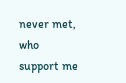never met, who support me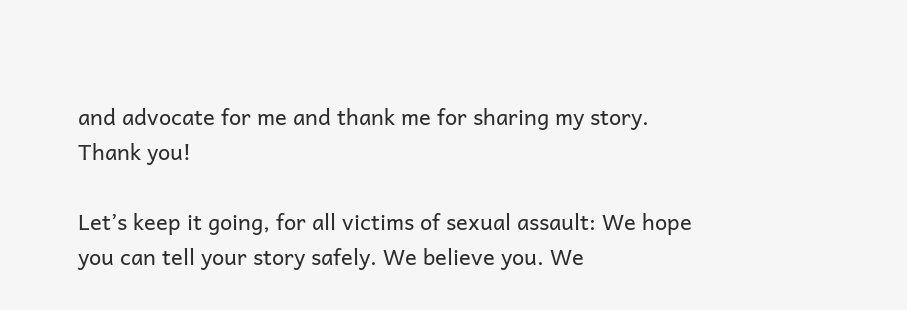and advocate for me and thank me for sharing my story. Thank you!

Let’s keep it going, for all victims of sexual assault: We hope you can tell your story safely. We believe you. We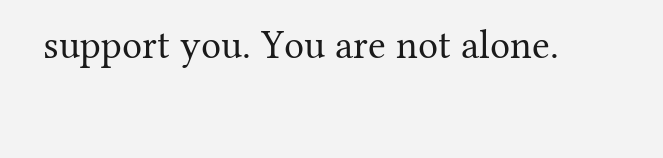support you. You are not alone.